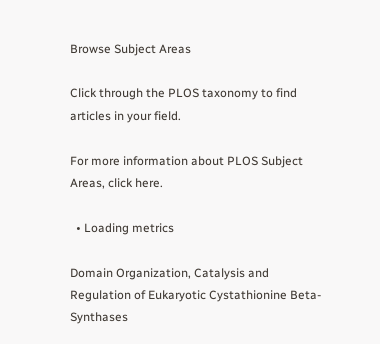Browse Subject Areas

Click through the PLOS taxonomy to find articles in your field.

For more information about PLOS Subject Areas, click here.

  • Loading metrics

Domain Organization, Catalysis and Regulation of Eukaryotic Cystathionine Beta-Synthases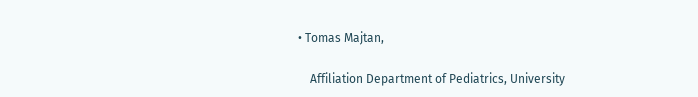• Tomas Majtan,

    Affiliation Department of Pediatrics, University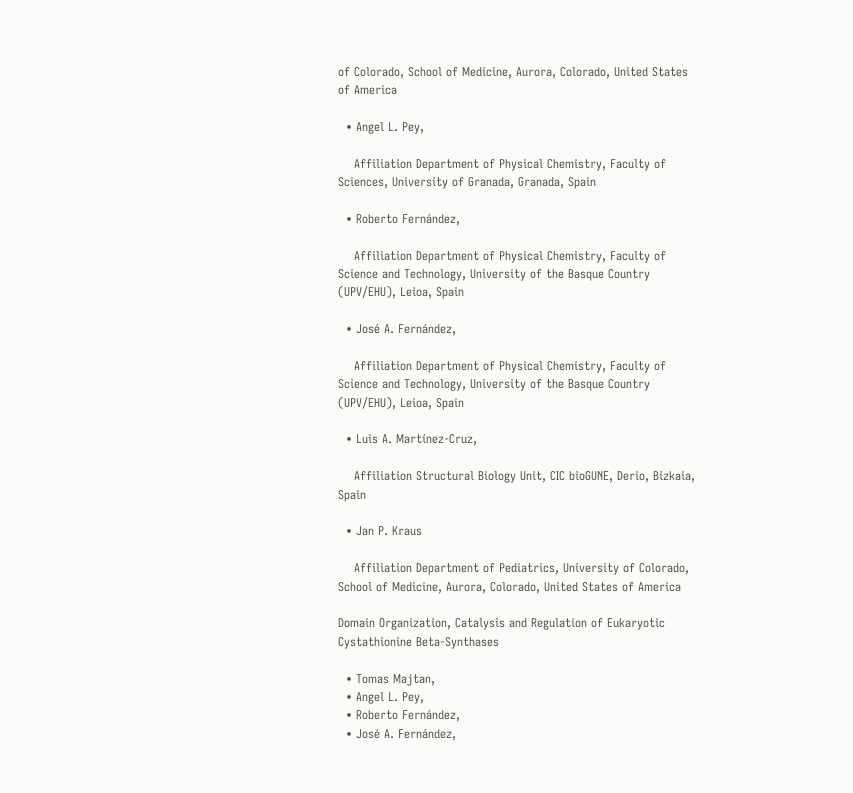of Colorado, School of Medicine, Aurora, Colorado, United States of America

  • Angel L. Pey,

    Affiliation Department of Physical Chemistry, Faculty of Sciences, University of Granada, Granada, Spain

  • Roberto Fernández,

    Affiliation Department of Physical Chemistry, Faculty of Science and Technology, University of the Basque Country (UPV/EHU), Leioa, Spain

  • José A. Fernández,

    Affiliation Department of Physical Chemistry, Faculty of Science and Technology, University of the Basque Country (UPV/EHU), Leioa, Spain

  • Luis A. Martínez-Cruz,

    Affiliation Structural Biology Unit, CIC bioGUNE, Derio, Bizkaia, Spain

  • Jan P. Kraus

    Affiliation Department of Pediatrics, University of Colorado, School of Medicine, Aurora, Colorado, United States of America

Domain Organization, Catalysis and Regulation of Eukaryotic Cystathionine Beta-Synthases

  • Tomas Majtan,
  • Angel L. Pey,
  • Roberto Fernández,
  • José A. Fernández,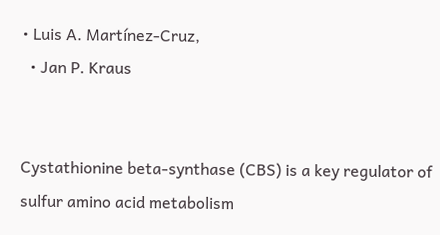• Luis A. Martínez-Cruz,
  • Jan P. Kraus


Cystathionine beta-synthase (CBS) is a key regulator of sulfur amino acid metabolism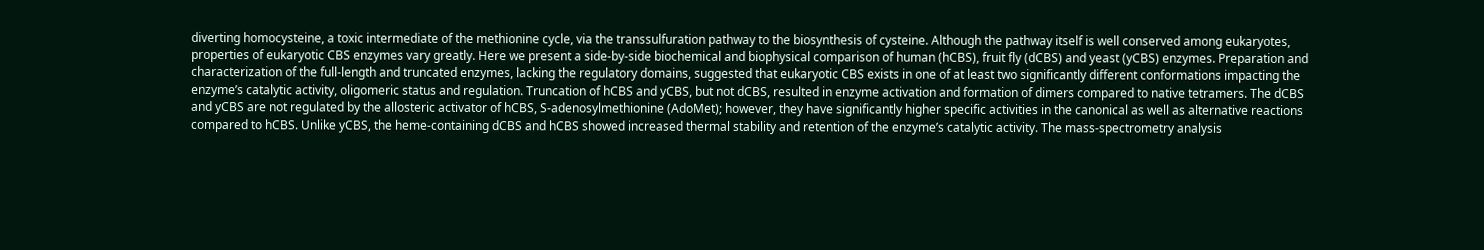diverting homocysteine, a toxic intermediate of the methionine cycle, via the transsulfuration pathway to the biosynthesis of cysteine. Although the pathway itself is well conserved among eukaryotes, properties of eukaryotic CBS enzymes vary greatly. Here we present a side-by-side biochemical and biophysical comparison of human (hCBS), fruit fly (dCBS) and yeast (yCBS) enzymes. Preparation and characterization of the full-length and truncated enzymes, lacking the regulatory domains, suggested that eukaryotic CBS exists in one of at least two significantly different conformations impacting the enzyme’s catalytic activity, oligomeric status and regulation. Truncation of hCBS and yCBS, but not dCBS, resulted in enzyme activation and formation of dimers compared to native tetramers. The dCBS and yCBS are not regulated by the allosteric activator of hCBS, S-adenosylmethionine (AdoMet); however, they have significantly higher specific activities in the canonical as well as alternative reactions compared to hCBS. Unlike yCBS, the heme-containing dCBS and hCBS showed increased thermal stability and retention of the enzyme’s catalytic activity. The mass-spectrometry analysis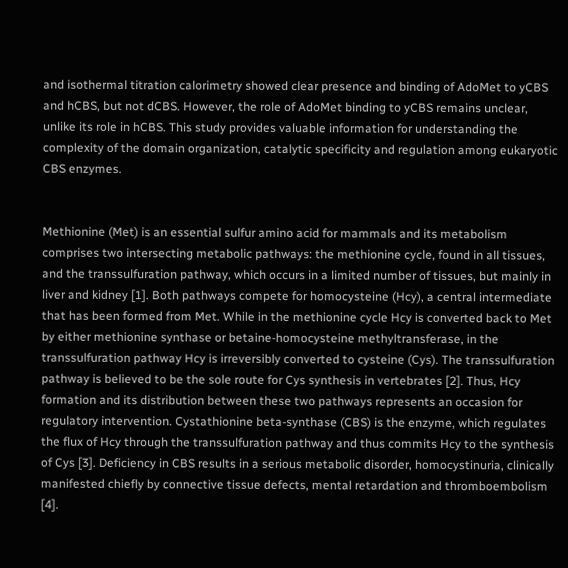and isothermal titration calorimetry showed clear presence and binding of AdoMet to yCBS and hCBS, but not dCBS. However, the role of AdoMet binding to yCBS remains unclear, unlike its role in hCBS. This study provides valuable information for understanding the complexity of the domain organization, catalytic specificity and regulation among eukaryotic CBS enzymes.


Methionine (Met) is an essential sulfur amino acid for mammals and its metabolism comprises two intersecting metabolic pathways: the methionine cycle, found in all tissues, and the transsulfuration pathway, which occurs in a limited number of tissues, but mainly in liver and kidney [1]. Both pathways compete for homocysteine (Hcy), a central intermediate that has been formed from Met. While in the methionine cycle Hcy is converted back to Met by either methionine synthase or betaine-homocysteine methyltransferase, in the transsulfuration pathway Hcy is irreversibly converted to cysteine (Cys). The transsulfuration pathway is believed to be the sole route for Cys synthesis in vertebrates [2]. Thus, Hcy formation and its distribution between these two pathways represents an occasion for regulatory intervention. Cystathionine beta-synthase (CBS) is the enzyme, which regulates the flux of Hcy through the transsulfuration pathway and thus commits Hcy to the synthesis of Cys [3]. Deficiency in CBS results in a serious metabolic disorder, homocystinuria, clinically manifested chiefly by connective tissue defects, mental retardation and thromboembolism [4].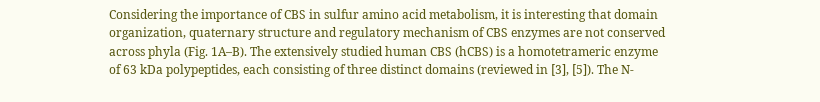Considering the importance of CBS in sulfur amino acid metabolism, it is interesting that domain organization, quaternary structure and regulatory mechanism of CBS enzymes are not conserved across phyla (Fig. 1A–B). The extensively studied human CBS (hCBS) is a homotetrameric enzyme of 63 kDa polypeptides, each consisting of three distinct domains (reviewed in [3], [5]). The N-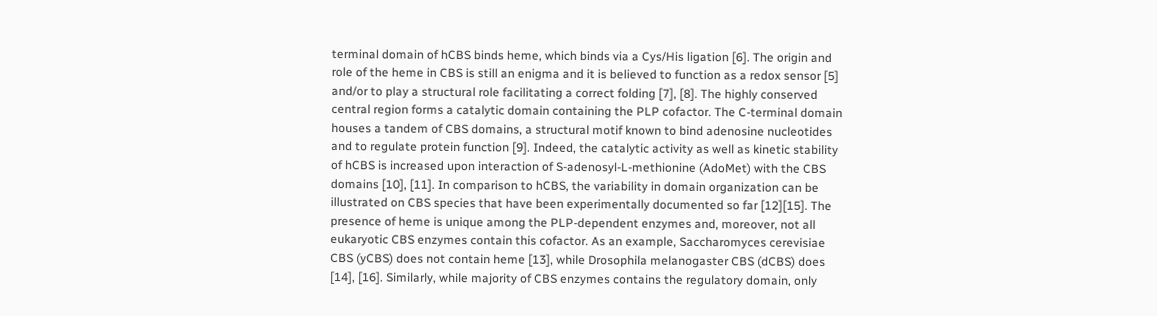terminal domain of hCBS binds heme, which binds via a Cys/His ligation [6]. The origin and role of the heme in CBS is still an enigma and it is believed to function as a redox sensor [5] and/or to play a structural role facilitating a correct folding [7], [8]. The highly conserved central region forms a catalytic domain containing the PLP cofactor. The C-terminal domain houses a tandem of CBS domains, a structural motif known to bind adenosine nucleotides and to regulate protein function [9]. Indeed, the catalytic activity as well as kinetic stability of hCBS is increased upon interaction of S-adenosyl-L-methionine (AdoMet) with the CBS domains [10], [11]. In comparison to hCBS, the variability in domain organization can be illustrated on CBS species that have been experimentally documented so far [12][15]. The presence of heme is unique among the PLP-dependent enzymes and, moreover, not all eukaryotic CBS enzymes contain this cofactor. As an example, Saccharomyces cerevisiae CBS (yCBS) does not contain heme [13], while Drosophila melanogaster CBS (dCBS) does [14], [16]. Similarly, while majority of CBS enzymes contains the regulatory domain, only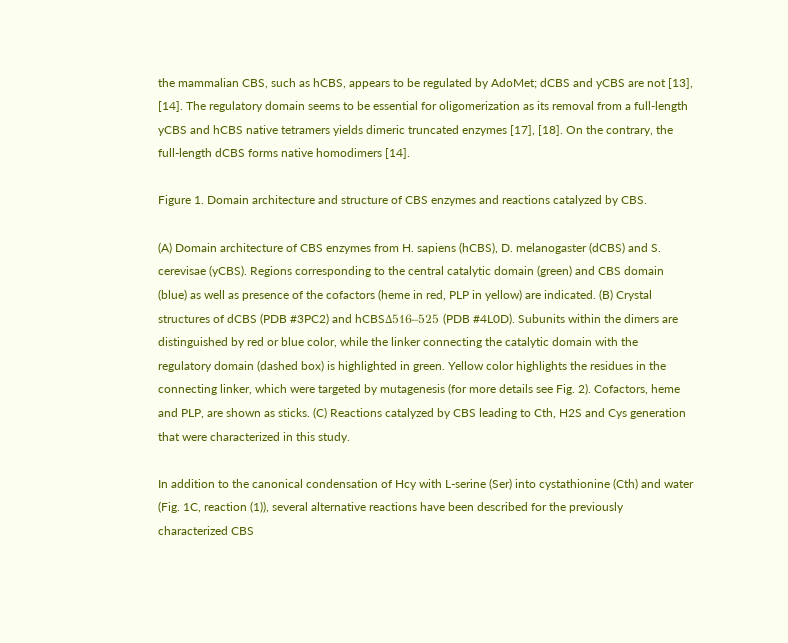the mammalian CBS, such as hCBS, appears to be regulated by AdoMet; dCBS and yCBS are not [13], [14]. The regulatory domain seems to be essential for oligomerization as its removal from a full-length yCBS and hCBS native tetramers yields dimeric truncated enzymes [17], [18]. On the contrary, the full-length dCBS forms native homodimers [14].

Figure 1. Domain architecture and structure of CBS enzymes and reactions catalyzed by CBS.

(A) Domain architecture of CBS enzymes from H. sapiens (hCBS), D. melanogaster (dCBS) and S. cerevisae (yCBS). Regions corresponding to the central catalytic domain (green) and CBS domain (blue) as well as presence of the cofactors (heme in red, PLP in yellow) are indicated. (B) Crystal structures of dCBS (PDB #3PC2) and hCBSΔ516–525 (PDB #4L0D). Subunits within the dimers are distinguished by red or blue color, while the linker connecting the catalytic domain with the regulatory domain (dashed box) is highlighted in green. Yellow color highlights the residues in the connecting linker, which were targeted by mutagenesis (for more details see Fig. 2). Cofactors, heme and PLP, are shown as sticks. (C) Reactions catalyzed by CBS leading to Cth, H2S and Cys generation that were characterized in this study.

In addition to the canonical condensation of Hcy with L-serine (Ser) into cystathionine (Cth) and water (Fig. 1C, reaction (1)), several alternative reactions have been described for the previously characterized CBS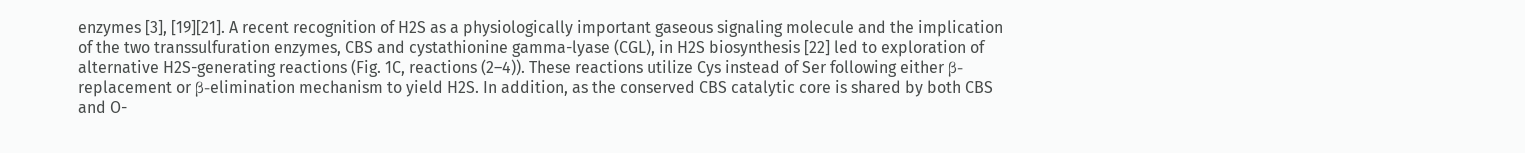enzymes [3], [19][21]. A recent recognition of H2S as a physiologically important gaseous signaling molecule and the implication of the two transsulfuration enzymes, CBS and cystathionine gamma-lyase (CGL), in H2S biosynthesis [22] led to exploration of alternative H2S-generating reactions (Fig. 1C, reactions (2–4)). These reactions utilize Cys instead of Ser following either β-replacement or β-elimination mechanism to yield H2S. In addition, as the conserved CBS catalytic core is shared by both CBS and O-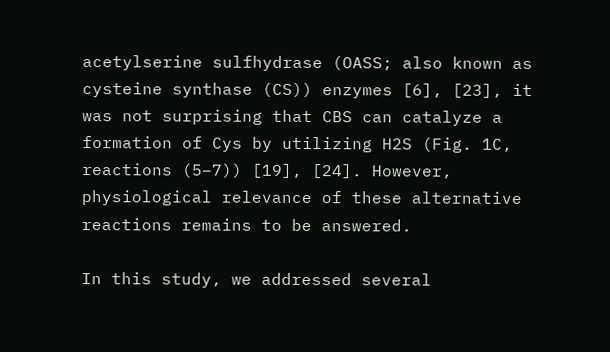acetylserine sulfhydrase (OASS; also known as cysteine synthase (CS)) enzymes [6], [23], it was not surprising that CBS can catalyze a formation of Cys by utilizing H2S (Fig. 1C, reactions (5–7)) [19], [24]. However, physiological relevance of these alternative reactions remains to be answered.

In this study, we addressed several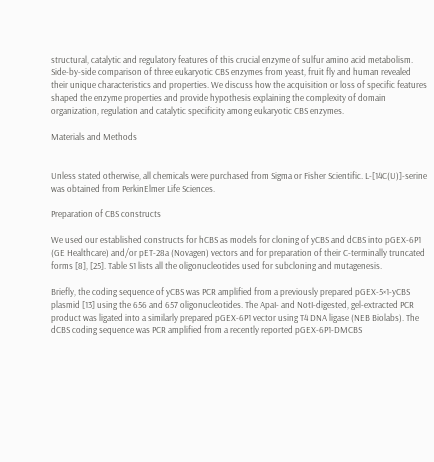structural, catalytic and regulatory features of this crucial enzyme of sulfur amino acid metabolism. Side-by-side comparison of three eukaryotic CBS enzymes from yeast, fruit fly and human revealed their unique characteristics and properties. We discuss how the acquisition or loss of specific features shaped the enzyme properties and provide hypothesis explaining the complexity of domain organization, regulation and catalytic specificity among eukaryotic CBS enzymes.

Materials and Methods


Unless stated otherwise, all chemicals were purchased from Sigma or Fisher Scientific. L-[14C(U)]-serine was obtained from PerkinElmer Life Sciences.

Preparation of CBS constructs

We used our established constructs for hCBS as models for cloning of yCBS and dCBS into pGEX-6P1 (GE Healthcare) and/or pET-28a (Novagen) vectors and for preparation of their C-terminally truncated forms [8], [25]. Table S1 lists all the oligonucleotides used for subcloning and mutagenesis.

Briefly, the coding sequence of yCBS was PCR amplified from a previously prepared pGEX-5×1-yCBS plasmid [13] using the 656 and 657 oligonucleotides. The ApaI- and NotI-digested, gel-extracted PCR product was ligated into a similarly prepared pGEX-6P1 vector using T4 DNA ligase (NEB Biolabs). The dCBS coding sequence was PCR amplified from a recently reported pGEX-6P1-DMCBS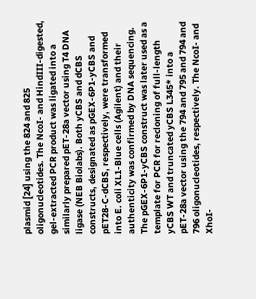plasmid [24] using the 824 and 825 oligonucleotides. The NcoI- and HindIII-digested, gel-extracted PCR product was ligated into a similarly prepared pET-28a vector using T4 DNA ligase (NEB Biolabs). Both yCBS and dCBS constructs, designated as pGEX-6P1-yCBS and pET28-C-dCBS, respectively, were transformed into E. coli XL1-Blue cells (Agilent) and their authenticity was confirmed by DNA sequencing. The pGEX-6P1-yCBS construct was later used as a template for PCR for recloning of full-length yCBS WT and truncated yCBS L345* into a pET-28a vector using the 794 and 795 and 794 and 796 oligonucleotides, respectively. The NcoI- and XhoI-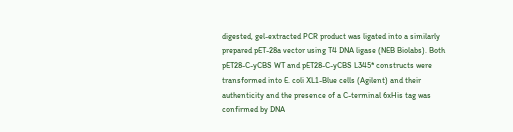digested, gel-extracted PCR product was ligated into a similarly prepared pET-28a vector using T4 DNA ligase (NEB Biolabs). Both pET28-C-yCBS WT and pET28-C-yCBS L345* constructs were transformed into E. coli XL1-Blue cells (Agilent) and their authenticity and the presence of a C-terminal 6xHis tag was confirmed by DNA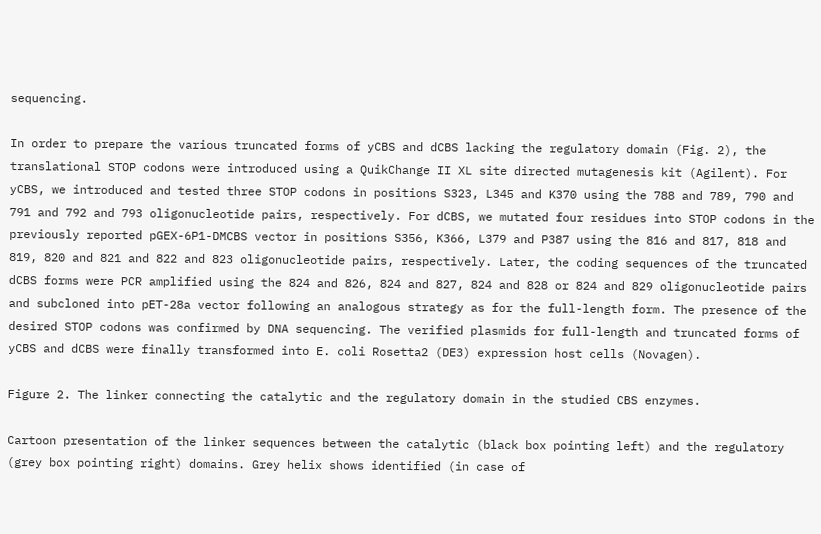sequencing.

In order to prepare the various truncated forms of yCBS and dCBS lacking the regulatory domain (Fig. 2), the translational STOP codons were introduced using a QuikChange II XL site directed mutagenesis kit (Agilent). For yCBS, we introduced and tested three STOP codons in positions S323, L345 and K370 using the 788 and 789, 790 and 791 and 792 and 793 oligonucleotide pairs, respectively. For dCBS, we mutated four residues into STOP codons in the previously reported pGEX-6P1-DMCBS vector in positions S356, K366, L379 and P387 using the 816 and 817, 818 and 819, 820 and 821 and 822 and 823 oligonucleotide pairs, respectively. Later, the coding sequences of the truncated dCBS forms were PCR amplified using the 824 and 826, 824 and 827, 824 and 828 or 824 and 829 oligonucleotide pairs and subcloned into pET-28a vector following an analogous strategy as for the full-length form. The presence of the desired STOP codons was confirmed by DNA sequencing. The verified plasmids for full-length and truncated forms of yCBS and dCBS were finally transformed into E. coli Rosetta2 (DE3) expression host cells (Novagen).

Figure 2. The linker connecting the catalytic and the regulatory domain in the studied CBS enzymes.

Cartoon presentation of the linker sequences between the catalytic (black box pointing left) and the regulatory (grey box pointing right) domains. Grey helix shows identified (in case of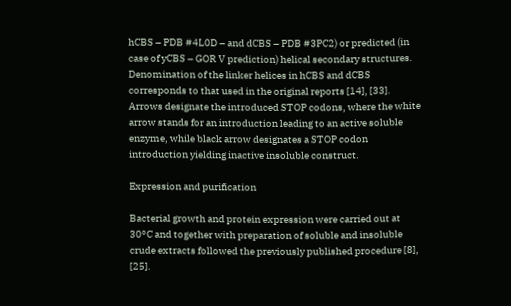hCBS – PDB #4L0D – and dCBS – PDB #3PC2) or predicted (in case of yCBS – GOR V prediction) helical secondary structures. Denomination of the linker helices in hCBS and dCBS corresponds to that used in the original reports [14], [33]. Arrows designate the introduced STOP codons, where the white arrow stands for an introduction leading to an active soluble enzyme, while black arrow designates a STOP codon introduction yielding inactive insoluble construct.

Expression and purification

Bacterial growth and protein expression were carried out at 30°C and together with preparation of soluble and insoluble crude extracts followed the previously published procedure [8], [25].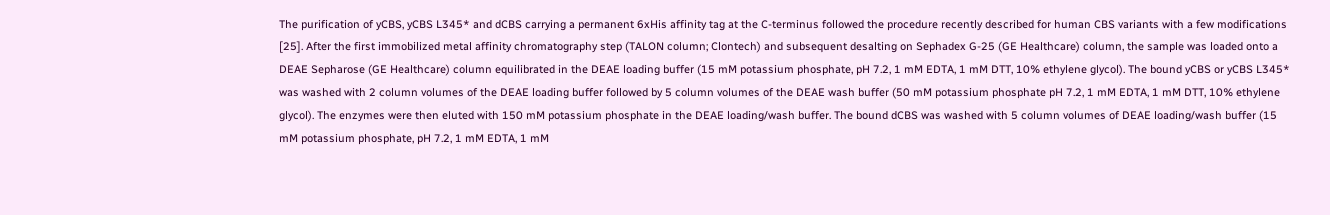The purification of yCBS, yCBS L345* and dCBS carrying a permanent 6xHis affinity tag at the C-terminus followed the procedure recently described for human CBS variants with a few modifications [25]. After the first immobilized metal affinity chromatography step (TALON column; Clontech) and subsequent desalting on Sephadex G-25 (GE Healthcare) column, the sample was loaded onto a DEAE Sepharose (GE Healthcare) column equilibrated in the DEAE loading buffer (15 mM potassium phosphate, pH 7.2, 1 mM EDTA, 1 mM DTT, 10% ethylene glycol). The bound yCBS or yCBS L345* was washed with 2 column volumes of the DEAE loading buffer followed by 5 column volumes of the DEAE wash buffer (50 mM potassium phosphate pH 7.2, 1 mM EDTA, 1 mM DTT, 10% ethylene glycol). The enzymes were then eluted with 150 mM potassium phosphate in the DEAE loading/wash buffer. The bound dCBS was washed with 5 column volumes of DEAE loading/wash buffer (15 mM potassium phosphate, pH 7.2, 1 mM EDTA, 1 mM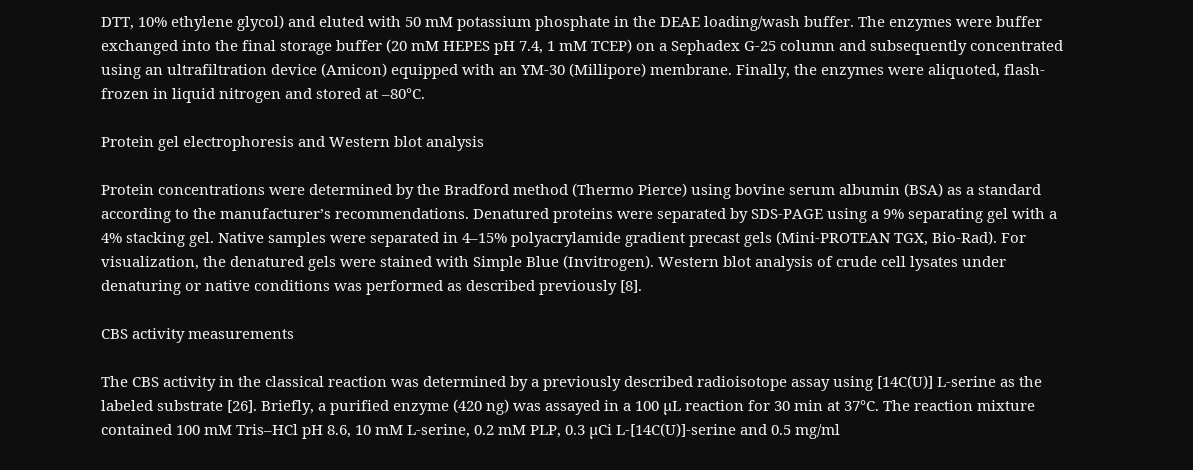DTT, 10% ethylene glycol) and eluted with 50 mM potassium phosphate in the DEAE loading/wash buffer. The enzymes were buffer exchanged into the final storage buffer (20 mM HEPES pH 7.4, 1 mM TCEP) on a Sephadex G-25 column and subsequently concentrated using an ultrafiltration device (Amicon) equipped with an YM-30 (Millipore) membrane. Finally, the enzymes were aliquoted, flash-frozen in liquid nitrogen and stored at –80°C.

Protein gel electrophoresis and Western blot analysis

Protein concentrations were determined by the Bradford method (Thermo Pierce) using bovine serum albumin (BSA) as a standard according to the manufacturer’s recommendations. Denatured proteins were separated by SDS-PAGE using a 9% separating gel with a 4% stacking gel. Native samples were separated in 4–15% polyacrylamide gradient precast gels (Mini-PROTEAN TGX, Bio-Rad). For visualization, the denatured gels were stained with Simple Blue (Invitrogen). Western blot analysis of crude cell lysates under denaturing or native conditions was performed as described previously [8].

CBS activity measurements

The CBS activity in the classical reaction was determined by a previously described radioisotope assay using [14C(U)] L-serine as the labeled substrate [26]. Briefly, a purified enzyme (420 ng) was assayed in a 100 µL reaction for 30 min at 37°C. The reaction mixture contained 100 mM Tris–HCl pH 8.6, 10 mM L-serine, 0.2 mM PLP, 0.3 µCi L-[14C(U)]-serine and 0.5 mg/ml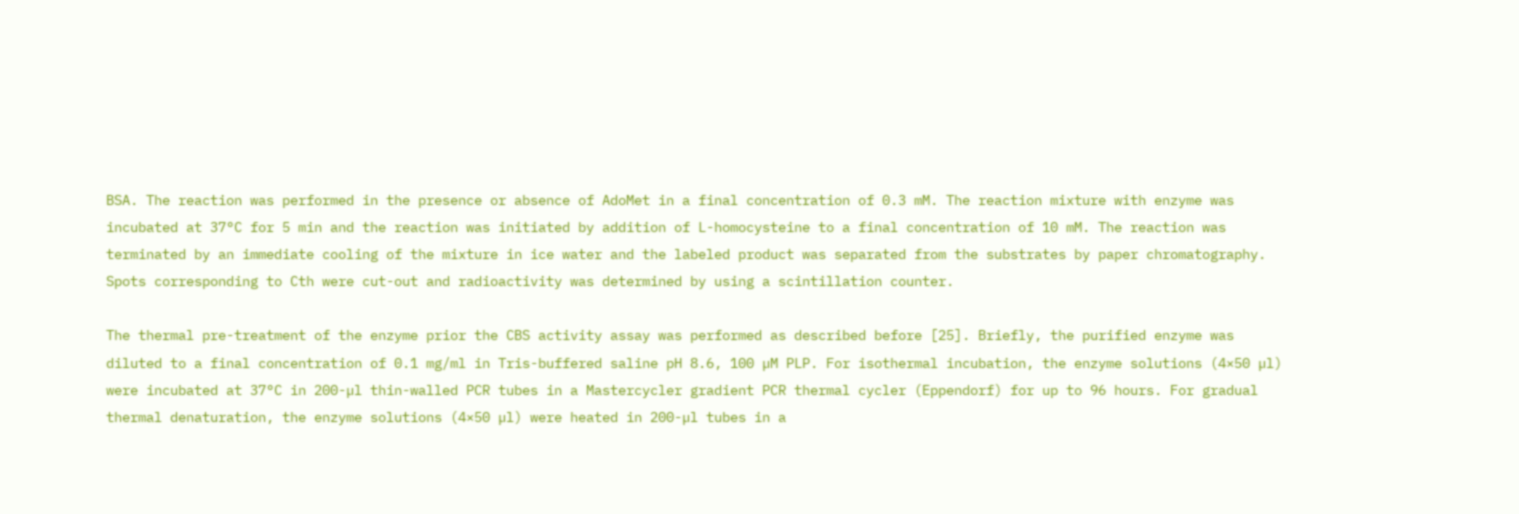BSA. The reaction was performed in the presence or absence of AdoMet in a final concentration of 0.3 mM. The reaction mixture with enzyme was incubated at 37°C for 5 min and the reaction was initiated by addition of L-homocysteine to a final concentration of 10 mM. The reaction was terminated by an immediate cooling of the mixture in ice water and the labeled product was separated from the substrates by paper chromatography. Spots corresponding to Cth were cut-out and radioactivity was determined by using a scintillation counter.

The thermal pre-treatment of the enzyme prior the CBS activity assay was performed as described before [25]. Briefly, the purified enzyme was diluted to a final concentration of 0.1 mg/ml in Tris-buffered saline pH 8.6, 100 µM PLP. For isothermal incubation, the enzyme solutions (4×50 µl) were incubated at 37°C in 200-µl thin-walled PCR tubes in a Mastercycler gradient PCR thermal cycler (Eppendorf) for up to 96 hours. For gradual thermal denaturation, the enzyme solutions (4×50 µl) were heated in 200-µl tubes in a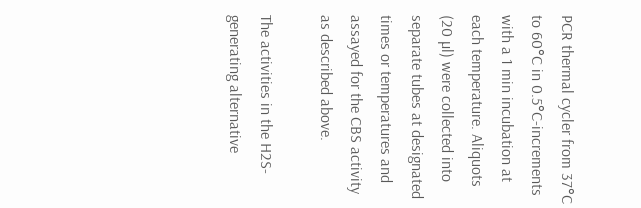PCR thermal cycler from 37°C to 60°C in 0.5°C-increments with a 1 min incubation at each temperature. Aliquots (20 µl) were collected into separate tubes at designated times or temperatures and assayed for the CBS activity as described above.

The activities in the H2S-generating alternative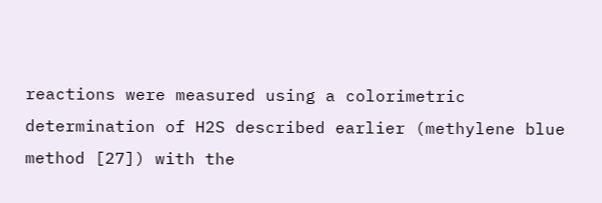reactions were measured using a colorimetric determination of H2S described earlier (methylene blue method [27]) with the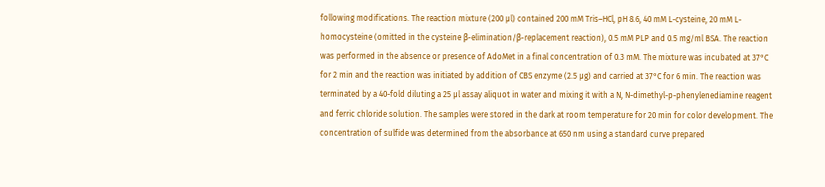following modifications. The reaction mixture (200 µl) contained 200 mM Tris–HCl, pH 8.6, 40 mM L-cysteine, 20 mM L-homocysteine (omitted in the cysteine β-elimination/β-replacement reaction), 0.5 mM PLP and 0.5 mg/ml BSA. The reaction was performed in the absence or presence of AdoMet in a final concentration of 0.3 mM. The mixture was incubated at 37°C for 2 min and the reaction was initiated by addition of CBS enzyme (2.5 µg) and carried at 37°C for 6 min. The reaction was terminated by a 40-fold diluting a 25 µl assay aliquot in water and mixing it with a N, N-dimethyl-p-phenylenediamine reagent and ferric chloride solution. The samples were stored in the dark at room temperature for 20 min for color development. The concentration of sulfide was determined from the absorbance at 650 nm using a standard curve prepared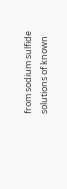from sodium sulfide solutions of known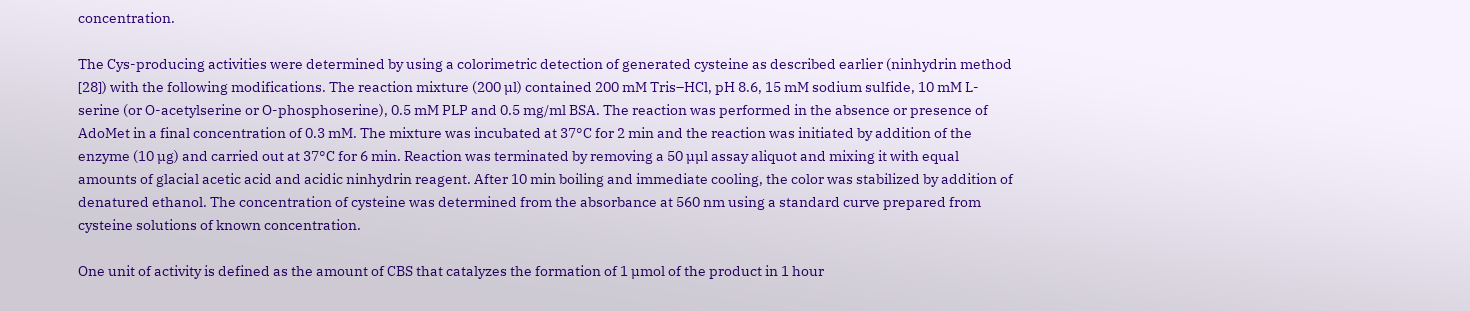concentration.

The Cys-producing activities were determined by using a colorimetric detection of generated cysteine as described earlier (ninhydrin method [28]) with the following modifications. The reaction mixture (200 µl) contained 200 mM Tris–HCl, pH 8.6, 15 mM sodium sulfide, 10 mM L-serine (or O-acetylserine or O-phosphoserine), 0.5 mM PLP and 0.5 mg/ml BSA. The reaction was performed in the absence or presence of AdoMet in a final concentration of 0.3 mM. The mixture was incubated at 37°C for 2 min and the reaction was initiated by addition of the enzyme (10 µg) and carried out at 37°C for 6 min. Reaction was terminated by removing a 50 µµl assay aliquot and mixing it with equal amounts of glacial acetic acid and acidic ninhydrin reagent. After 10 min boiling and immediate cooling, the color was stabilized by addition of denatured ethanol. The concentration of cysteine was determined from the absorbance at 560 nm using a standard curve prepared from cysteine solutions of known concentration.

One unit of activity is defined as the amount of CBS that catalyzes the formation of 1 µmol of the product in 1 hour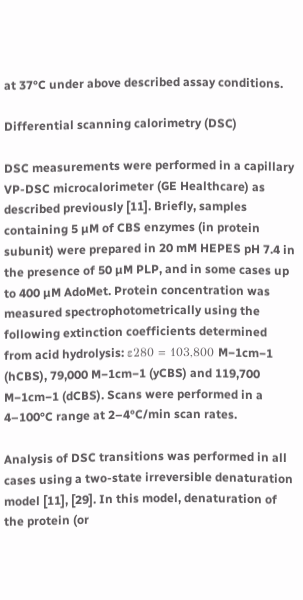at 37°C under above described assay conditions.

Differential scanning calorimetry (DSC)

DSC measurements were performed in a capillary VP-DSC microcalorimeter (GE Healthcare) as described previously [11]. Briefly, samples containing 5 µM of CBS enzymes (in protein subunit) were prepared in 20 mM HEPES pH 7.4 in the presence of 50 µM PLP, and in some cases up to 400 µM AdoMet. Protein concentration was measured spectrophotometrically using the following extinction coefficients determined from acid hydrolysis: ε280 = 103,800 M−1cm−1 (hCBS), 79,000 M−1cm−1 (yCBS) and 119,700 M−1cm−1 (dCBS). Scans were performed in a 4–100°C range at 2–4°C/min scan rates.

Analysis of DSC transitions was performed in all cases using a two-state irreversible denaturation model [11], [29]. In this model, denaturation of the protein (or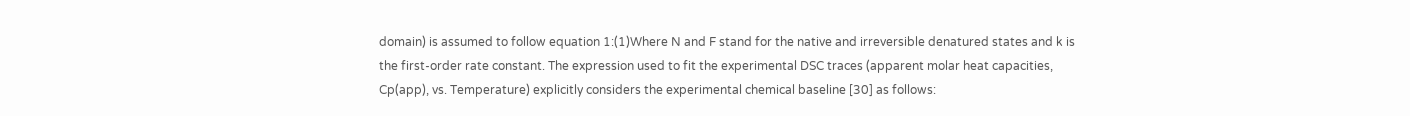domain) is assumed to follow equation 1:(1)Where N and F stand for the native and irreversible denatured states and k is the first-order rate constant. The expression used to fit the experimental DSC traces (apparent molar heat capacities, Cp(app), vs. Temperature) explicitly considers the experimental chemical baseline [30] as follows: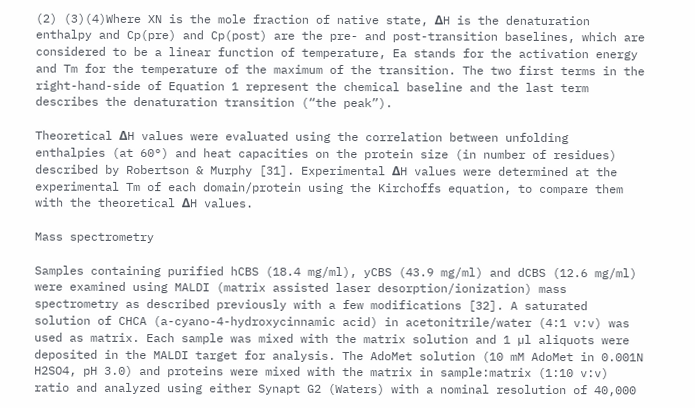(2) (3)(4)Where XN is the mole fraction of native state, ΔH is the denaturation enthalpy and Cp(pre) and Cp(post) are the pre- and post-transition baselines, which are considered to be a linear function of temperature, Ea stands for the activation energy and Tm for the temperature of the maximum of the transition. The two first terms in the right-hand-side of Equation 1 represent the chemical baseline and the last term describes the denaturation transition (“the peak”).

Theoretical ΔH values were evaluated using the correlation between unfolding enthalpies (at 60°) and heat capacities on the protein size (in number of residues) described by Robertson & Murphy [31]. Experimental ΔH values were determined at the experimental Tm of each domain/protein using the Kirchoffs equation, to compare them with the theoretical ΔH values.

Mass spectrometry

Samples containing purified hCBS (18.4 mg/ml), yCBS (43.9 mg/ml) and dCBS (12.6 mg/ml) were examined using MALDI (matrix assisted laser desorption/ionization) mass spectrometry as described previously with a few modifications [32]. A saturated solution of CHCA (a-cyano-4-hydroxycinnamic acid) in acetonitrile/water (4:1 v:v) was used as matrix. Each sample was mixed with the matrix solution and 1 µl aliquots were deposited in the MALDI target for analysis. The AdoMet solution (10 mM AdoMet in 0.001N H2SO4, pH 3.0) and proteins were mixed with the matrix in sample:matrix (1:10 v:v) ratio and analyzed using either Synapt G2 (Waters) with a nominal resolution of 40,000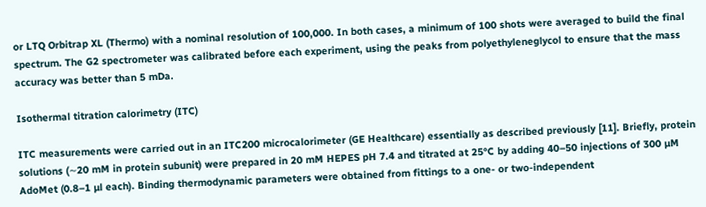or LTQ Orbitrap XL (Thermo) with a nominal resolution of 100,000. In both cases, a minimum of 100 shots were averaged to build the final spectrum. The G2 spectrometer was calibrated before each experiment, using the peaks from polyethyleneglycol to ensure that the mass accuracy was better than 5 mDa.

Isothermal titration calorimetry (ITC)

ITC measurements were carried out in an ITC200 microcalorimeter (GE Healthcare) essentially as described previously [11]. Briefly, protein solutions (∼20 mM in protein subunit) were prepared in 20 mM HEPES pH 7.4 and titrated at 25°C by adding 40–50 injections of 300 µM AdoMet (0.8–1 µl each). Binding thermodynamic parameters were obtained from fittings to a one- or two-independent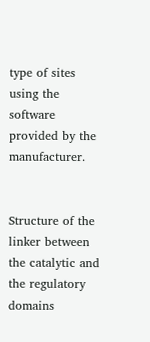type of sites using the software provided by the manufacturer.


Structure of the linker between the catalytic and the regulatory domains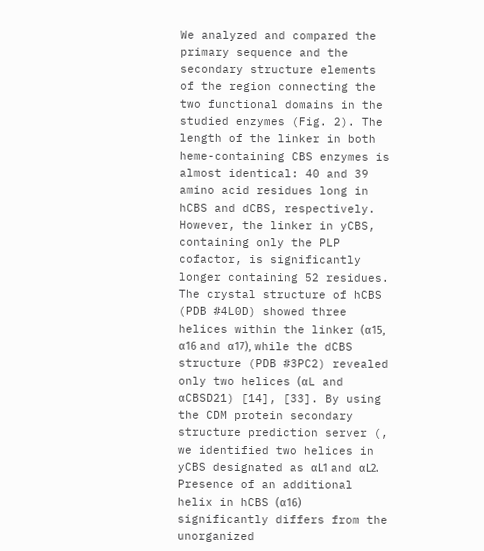We analyzed and compared the primary sequence and the secondary structure elements of the region connecting the two functional domains in the studied enzymes (Fig. 2). The length of the linker in both heme-containing CBS enzymes is almost identical: 40 and 39 amino acid residues long in hCBS and dCBS, respectively. However, the linker in yCBS, containing only the PLP cofactor, is significantly longer containing 52 residues. The crystal structure of hCBS (PDB #4L0D) showed three helices within the linker (α15, α16 and α17), while the dCBS structure (PDB #3PC2) revealed only two helices (αL and αCBSD21) [14], [33]. By using the CDM protein secondary structure prediction server (, we identified two helices in yCBS designated as αL1 and αL2. Presence of an additional helix in hCBS (α16) significantly differs from the unorganized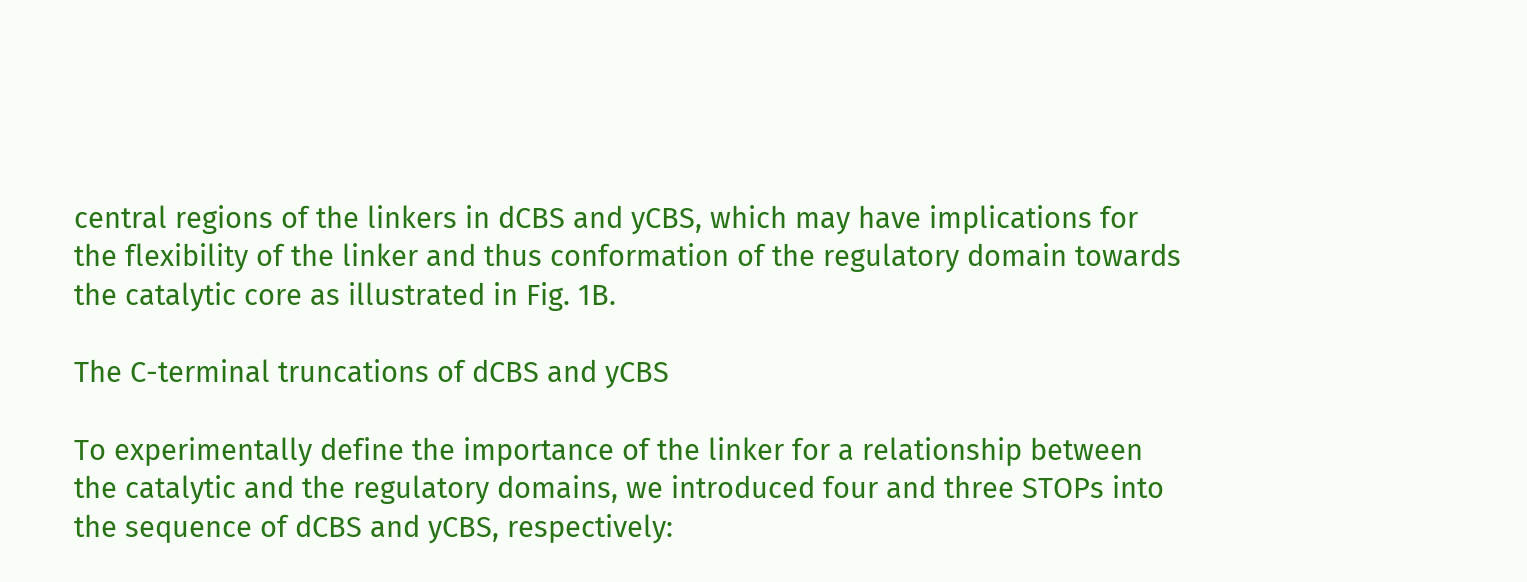central regions of the linkers in dCBS and yCBS, which may have implications for the flexibility of the linker and thus conformation of the regulatory domain towards the catalytic core as illustrated in Fig. 1B.

The C-terminal truncations of dCBS and yCBS

To experimentally define the importance of the linker for a relationship between the catalytic and the regulatory domains, we introduced four and three STOPs into the sequence of dCBS and yCBS, respectively: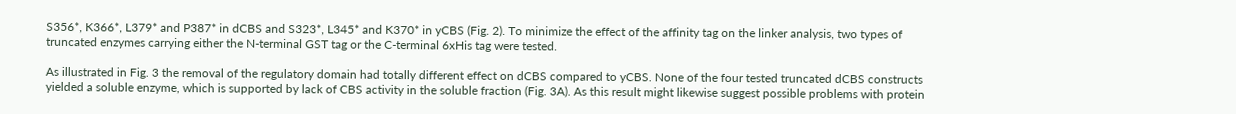S356*, K366*, L379* and P387* in dCBS and S323*, L345* and K370* in yCBS (Fig. 2). To minimize the effect of the affinity tag on the linker analysis, two types of truncated enzymes carrying either the N-terminal GST tag or the C-terminal 6xHis tag were tested.

As illustrated in Fig. 3 the removal of the regulatory domain had totally different effect on dCBS compared to yCBS. None of the four tested truncated dCBS constructs yielded a soluble enzyme, which is supported by lack of CBS activity in the soluble fraction (Fig. 3A). As this result might likewise suggest possible problems with protein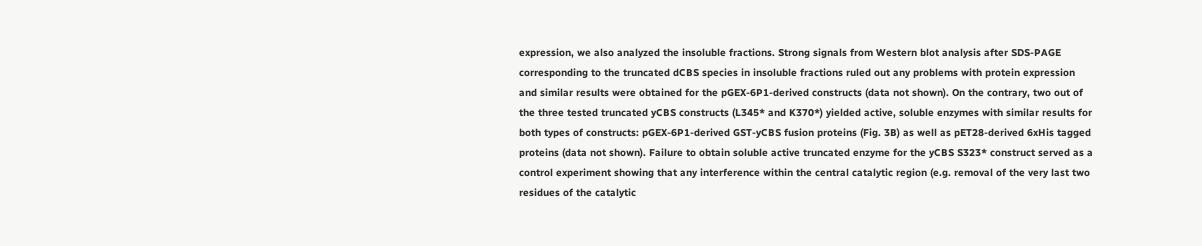expression, we also analyzed the insoluble fractions. Strong signals from Western blot analysis after SDS-PAGE corresponding to the truncated dCBS species in insoluble fractions ruled out any problems with protein expression and similar results were obtained for the pGEX-6P1-derived constructs (data not shown). On the contrary, two out of the three tested truncated yCBS constructs (L345* and K370*) yielded active, soluble enzymes with similar results for both types of constructs: pGEX-6P1-derived GST-yCBS fusion proteins (Fig. 3B) as well as pET28-derived 6xHis tagged proteins (data not shown). Failure to obtain soluble active truncated enzyme for the yCBS S323* construct served as a control experiment showing that any interference within the central catalytic region (e.g. removal of the very last two residues of the catalytic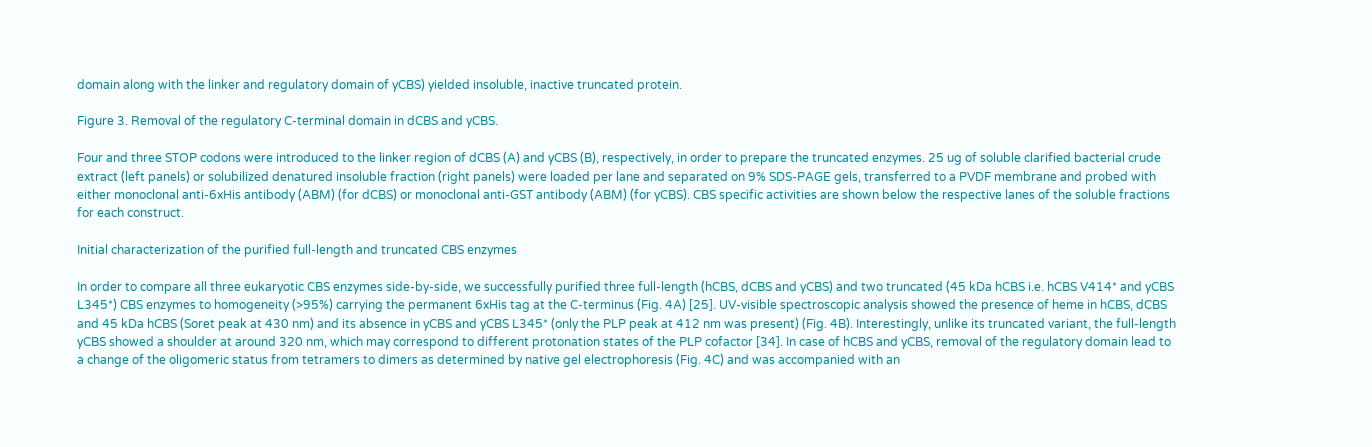domain along with the linker and regulatory domain of yCBS) yielded insoluble, inactive truncated protein.

Figure 3. Removal of the regulatory C-terminal domain in dCBS and yCBS.

Four and three STOP codons were introduced to the linker region of dCBS (A) and yCBS (B), respectively, in order to prepare the truncated enzymes. 25 ug of soluble clarified bacterial crude extract (left panels) or solubilized denatured insoluble fraction (right panels) were loaded per lane and separated on 9% SDS-PAGE gels, transferred to a PVDF membrane and probed with either monoclonal anti-6xHis antibody (ABM) (for dCBS) or monoclonal anti-GST antibody (ABM) (for yCBS). CBS specific activities are shown below the respective lanes of the soluble fractions for each construct.

Initial characterization of the purified full-length and truncated CBS enzymes

In order to compare all three eukaryotic CBS enzymes side-by-side, we successfully purified three full-length (hCBS, dCBS and yCBS) and two truncated (45 kDa hCBS i.e. hCBS V414* and yCBS L345*) CBS enzymes to homogeneity (>95%) carrying the permanent 6xHis tag at the C-terminus (Fig. 4A) [25]. UV-visible spectroscopic analysis showed the presence of heme in hCBS, dCBS and 45 kDa hCBS (Soret peak at 430 nm) and its absence in yCBS and yCBS L345* (only the PLP peak at 412 nm was present) (Fig. 4B). Interestingly, unlike its truncated variant, the full-length yCBS showed a shoulder at around 320 nm, which may correspond to different protonation states of the PLP cofactor [34]. In case of hCBS and yCBS, removal of the regulatory domain lead to a change of the oligomeric status from tetramers to dimers as determined by native gel electrophoresis (Fig. 4C) and was accompanied with an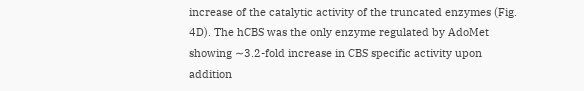increase of the catalytic activity of the truncated enzymes (Fig. 4D). The hCBS was the only enzyme regulated by AdoMet showing ∼3.2-fold increase in CBS specific activity upon addition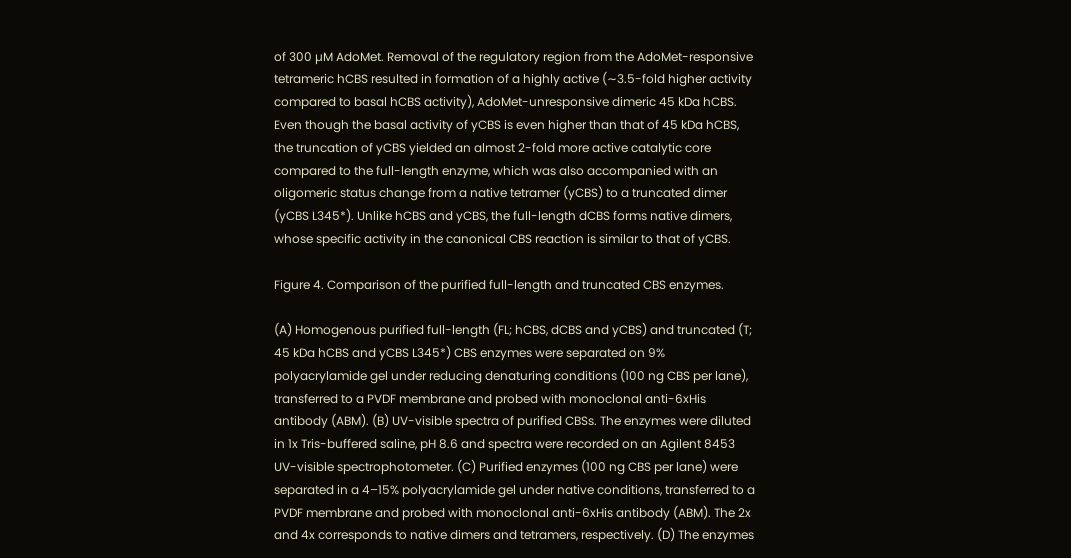of 300 µM AdoMet. Removal of the regulatory region from the AdoMet-responsive tetrameric hCBS resulted in formation of a highly active (∼3.5-fold higher activity compared to basal hCBS activity), AdoMet-unresponsive dimeric 45 kDa hCBS. Even though the basal activity of yCBS is even higher than that of 45 kDa hCBS, the truncation of yCBS yielded an almost 2-fold more active catalytic core compared to the full-length enzyme, which was also accompanied with an oligomeric status change from a native tetramer (yCBS) to a truncated dimer (yCBS L345*). Unlike hCBS and yCBS, the full-length dCBS forms native dimers, whose specific activity in the canonical CBS reaction is similar to that of yCBS.

Figure 4. Comparison of the purified full-length and truncated CBS enzymes.

(A) Homogenous purified full-length (FL; hCBS, dCBS and yCBS) and truncated (T; 45 kDa hCBS and yCBS L345*) CBS enzymes were separated on 9% polyacrylamide gel under reducing denaturing conditions (100 ng CBS per lane), transferred to a PVDF membrane and probed with monoclonal anti-6xHis antibody (ABM). (B) UV-visible spectra of purified CBSs. The enzymes were diluted in 1x Tris-buffered saline, pH 8.6 and spectra were recorded on an Agilent 8453 UV-visible spectrophotometer. (C) Purified enzymes (100 ng CBS per lane) were separated in a 4–15% polyacrylamide gel under native conditions, transferred to a PVDF membrane and probed with monoclonal anti-6xHis antibody (ABM). The 2x and 4x corresponds to native dimers and tetramers, respectively. (D) The enzymes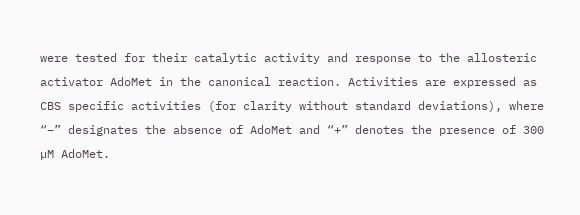were tested for their catalytic activity and response to the allosteric activator AdoMet in the canonical reaction. Activities are expressed as CBS specific activities (for clarity without standard deviations), where “−” designates the absence of AdoMet and “+” denotes the presence of 300 µM AdoMet.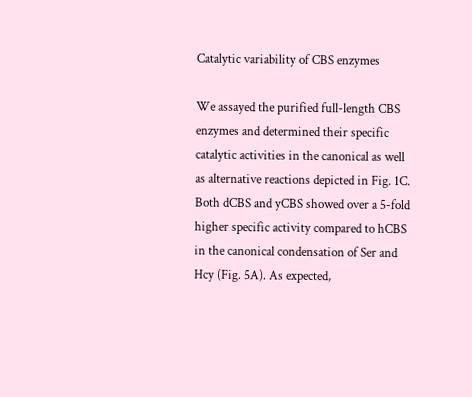Catalytic variability of CBS enzymes

We assayed the purified full-length CBS enzymes and determined their specific catalytic activities in the canonical as well as alternative reactions depicted in Fig. 1C. Both dCBS and yCBS showed over a 5-fold higher specific activity compared to hCBS in the canonical condensation of Ser and Hcy (Fig. 5A). As expected,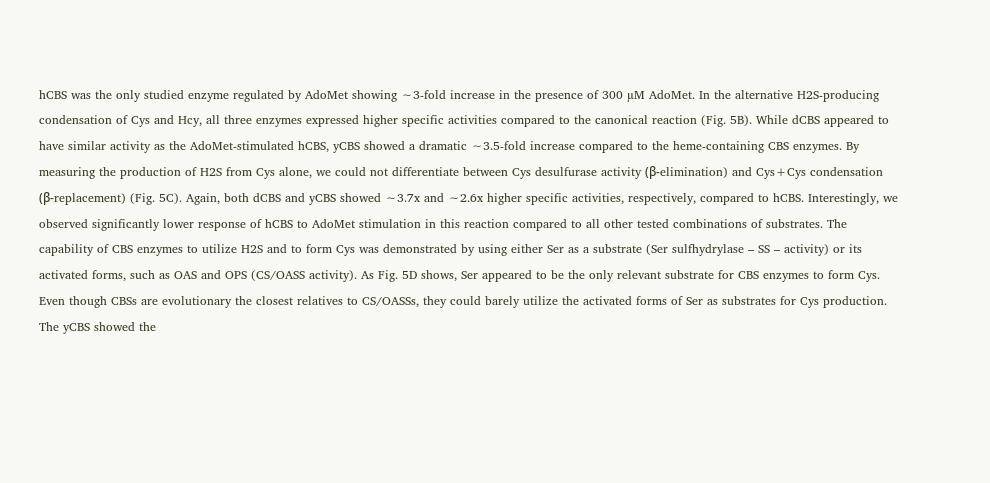hCBS was the only studied enzyme regulated by AdoMet showing ∼3-fold increase in the presence of 300 µM AdoMet. In the alternative H2S-producing condensation of Cys and Hcy, all three enzymes expressed higher specific activities compared to the canonical reaction (Fig. 5B). While dCBS appeared to have similar activity as the AdoMet-stimulated hCBS, yCBS showed a dramatic ∼3.5-fold increase compared to the heme-containing CBS enzymes. By measuring the production of H2S from Cys alone, we could not differentiate between Cys desulfurase activity (β-elimination) and Cys+Cys condensation (β-replacement) (Fig. 5C). Again, both dCBS and yCBS showed ∼3.7x and ∼2.6x higher specific activities, respectively, compared to hCBS. Interestingly, we observed significantly lower response of hCBS to AdoMet stimulation in this reaction compared to all other tested combinations of substrates. The capability of CBS enzymes to utilize H2S and to form Cys was demonstrated by using either Ser as a substrate (Ser sulfhydrylase – SS – activity) or its activated forms, such as OAS and OPS (CS/OASS activity). As Fig. 5D shows, Ser appeared to be the only relevant substrate for CBS enzymes to form Cys. Even though CBSs are evolutionary the closest relatives to CS/OASSs, they could barely utilize the activated forms of Ser as substrates for Cys production. The yCBS showed the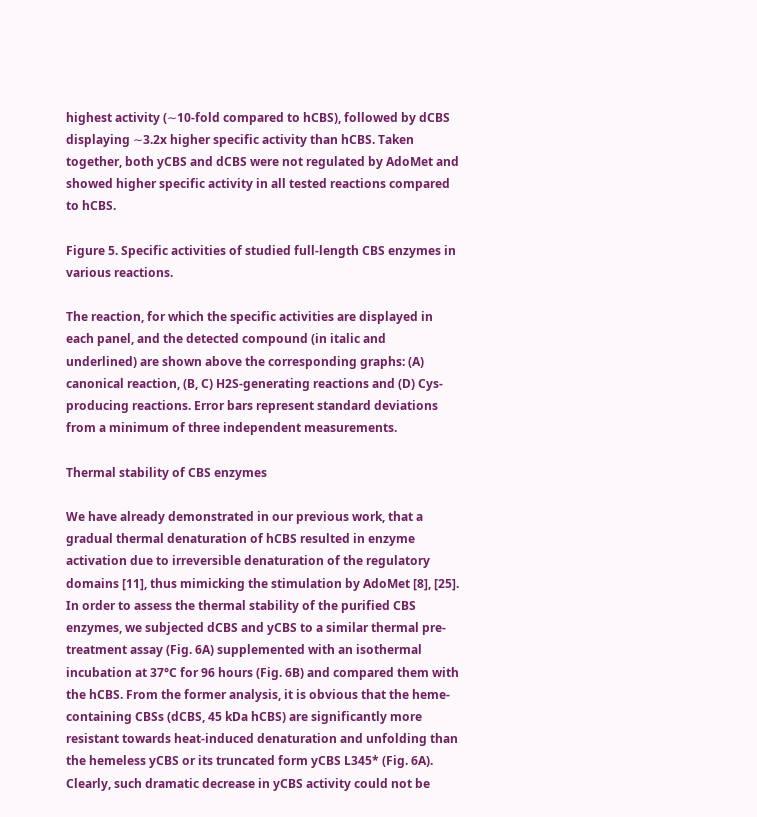highest activity (∼10-fold compared to hCBS), followed by dCBS displaying ∼3.2x higher specific activity than hCBS. Taken together, both yCBS and dCBS were not regulated by AdoMet and showed higher specific activity in all tested reactions compared to hCBS.

Figure 5. Specific activities of studied full-length CBS enzymes in various reactions.

The reaction, for which the specific activities are displayed in each panel, and the detected compound (in italic and underlined) are shown above the corresponding graphs: (A) canonical reaction, (B, C) H2S-generating reactions and (D) Cys-producing reactions. Error bars represent standard deviations from a minimum of three independent measurements.

Thermal stability of CBS enzymes

We have already demonstrated in our previous work, that a gradual thermal denaturation of hCBS resulted in enzyme activation due to irreversible denaturation of the regulatory domains [11], thus mimicking the stimulation by AdoMet [8], [25]. In order to assess the thermal stability of the purified CBS enzymes, we subjected dCBS and yCBS to a similar thermal pre-treatment assay (Fig. 6A) supplemented with an isothermal incubation at 37°C for 96 hours (Fig. 6B) and compared them with the hCBS. From the former analysis, it is obvious that the heme-containing CBSs (dCBS, 45 kDa hCBS) are significantly more resistant towards heat-induced denaturation and unfolding than the hemeless yCBS or its truncated form yCBS L345* (Fig. 6A). Clearly, such dramatic decrease in yCBS activity could not be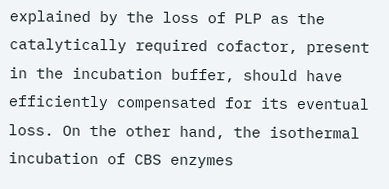explained by the loss of PLP as the catalytically required cofactor, present in the incubation buffer, should have efficiently compensated for its eventual loss. On the other hand, the isothermal incubation of CBS enzymes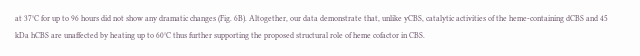at 37°C for up to 96 hours did not show any dramatic changes (Fig. 6B). Altogether, our data demonstrate that, unlike yCBS, catalytic activities of the heme-containing dCBS and 45 kDa hCBS are unaffected by heating up to 60°C thus further supporting the proposed structural role of heme cofactor in CBS.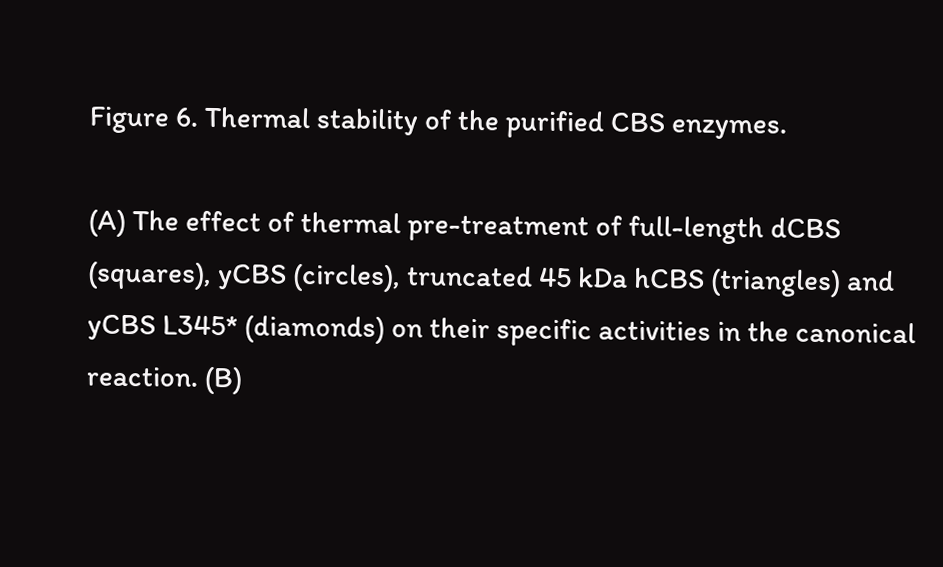Figure 6. Thermal stability of the purified CBS enzymes.

(A) The effect of thermal pre-treatment of full-length dCBS (squares), yCBS (circles), truncated 45 kDa hCBS (triangles) and yCBS L345* (diamonds) on their specific activities in the canonical reaction. (B)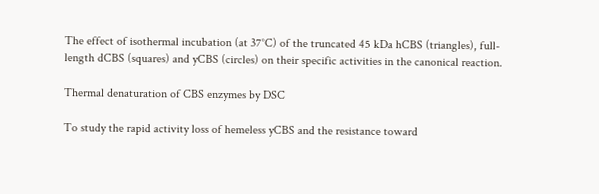The effect of isothermal incubation (at 37°C) of the truncated 45 kDa hCBS (triangles), full-length dCBS (squares) and yCBS (circles) on their specific activities in the canonical reaction.

Thermal denaturation of CBS enzymes by DSC

To study the rapid activity loss of hemeless yCBS and the resistance toward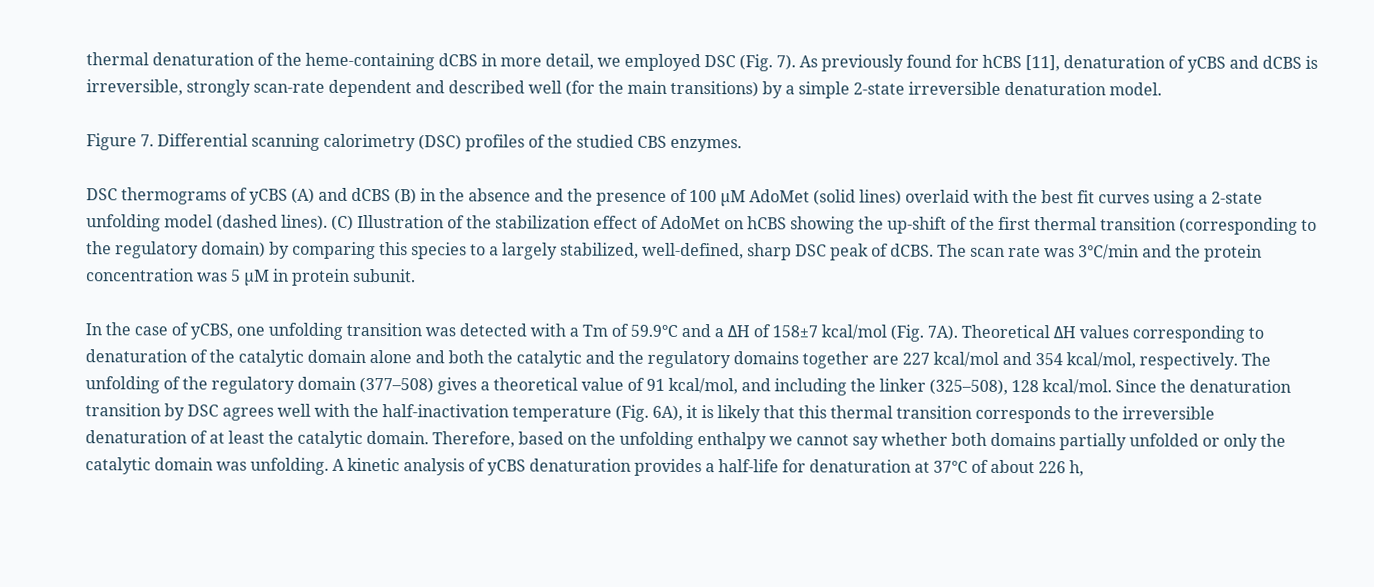thermal denaturation of the heme-containing dCBS in more detail, we employed DSC (Fig. 7). As previously found for hCBS [11], denaturation of yCBS and dCBS is irreversible, strongly scan-rate dependent and described well (for the main transitions) by a simple 2-state irreversible denaturation model.

Figure 7. Differential scanning calorimetry (DSC) profiles of the studied CBS enzymes.

DSC thermograms of yCBS (A) and dCBS (B) in the absence and the presence of 100 µM AdoMet (solid lines) overlaid with the best fit curves using a 2-state unfolding model (dashed lines). (C) Illustration of the stabilization effect of AdoMet on hCBS showing the up-shift of the first thermal transition (corresponding to the regulatory domain) by comparing this species to a largely stabilized, well-defined, sharp DSC peak of dCBS. The scan rate was 3°C/min and the protein concentration was 5 µM in protein subunit.

In the case of yCBS, one unfolding transition was detected with a Tm of 59.9°C and a ΔH of 158±7 kcal/mol (Fig. 7A). Theoretical ΔH values corresponding to denaturation of the catalytic domain alone and both the catalytic and the regulatory domains together are 227 kcal/mol and 354 kcal/mol, respectively. The unfolding of the regulatory domain (377–508) gives a theoretical value of 91 kcal/mol, and including the linker (325–508), 128 kcal/mol. Since the denaturation transition by DSC agrees well with the half-inactivation temperature (Fig. 6A), it is likely that this thermal transition corresponds to the irreversible denaturation of at least the catalytic domain. Therefore, based on the unfolding enthalpy we cannot say whether both domains partially unfolded or only the catalytic domain was unfolding. A kinetic analysis of yCBS denaturation provides a half-life for denaturation at 37°C of about 226 h,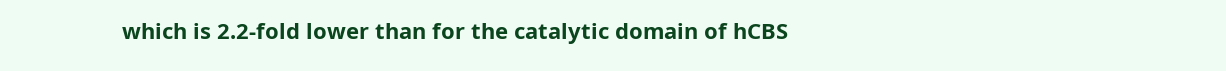which is 2.2-fold lower than for the catalytic domain of hCBS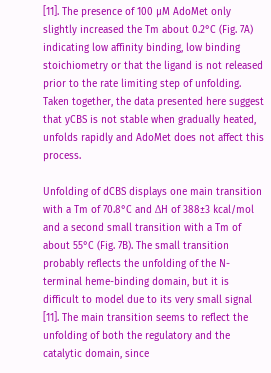[11]. The presence of 100 µM AdoMet only slightly increased the Tm about 0.2°C (Fig. 7A) indicating low affinity binding, low binding stoichiometry or that the ligand is not released prior to the rate limiting step of unfolding. Taken together, the data presented here suggest that yCBS is not stable when gradually heated, unfolds rapidly and AdoMet does not affect this process.

Unfolding of dCBS displays one main transition with a Tm of 70.8°C and ΔH of 388±3 kcal/mol and a second small transition with a Tm of about 55°C (Fig. 7B). The small transition probably reflects the unfolding of the N-terminal heme-binding domain, but it is difficult to model due to its very small signal [11]. The main transition seems to reflect the unfolding of both the regulatory and the catalytic domain, since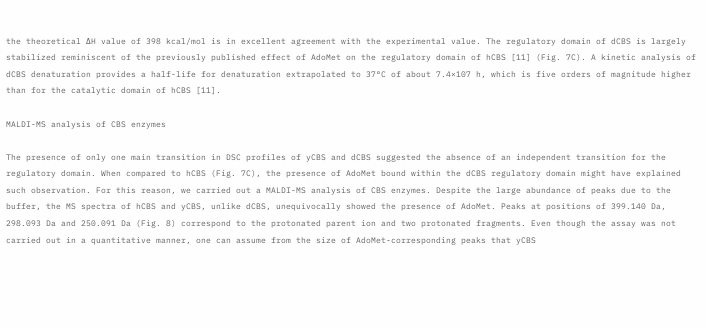the theoretical ΔH value of 398 kcal/mol is in excellent agreement with the experimental value. The regulatory domain of dCBS is largely stabilized reminiscent of the previously published effect of AdoMet on the regulatory domain of hCBS [11] (Fig. 7C). A kinetic analysis of dCBS denaturation provides a half-life for denaturation extrapolated to 37°C of about 7.4×107 h, which is five orders of magnitude higher than for the catalytic domain of hCBS [11].

MALDI-MS analysis of CBS enzymes

The presence of only one main transition in DSC profiles of yCBS and dCBS suggested the absence of an independent transition for the regulatory domain. When compared to hCBS (Fig. 7C), the presence of AdoMet bound within the dCBS regulatory domain might have explained such observation. For this reason, we carried out a MALDI-MS analysis of CBS enzymes. Despite the large abundance of peaks due to the buffer, the MS spectra of hCBS and yCBS, unlike dCBS, unequivocally showed the presence of AdoMet. Peaks at positions of 399.140 Da, 298.093 Da and 250.091 Da (Fig. 8) correspond to the protonated parent ion and two protonated fragments. Even though the assay was not carried out in a quantitative manner, one can assume from the size of AdoMet-corresponding peaks that yCBS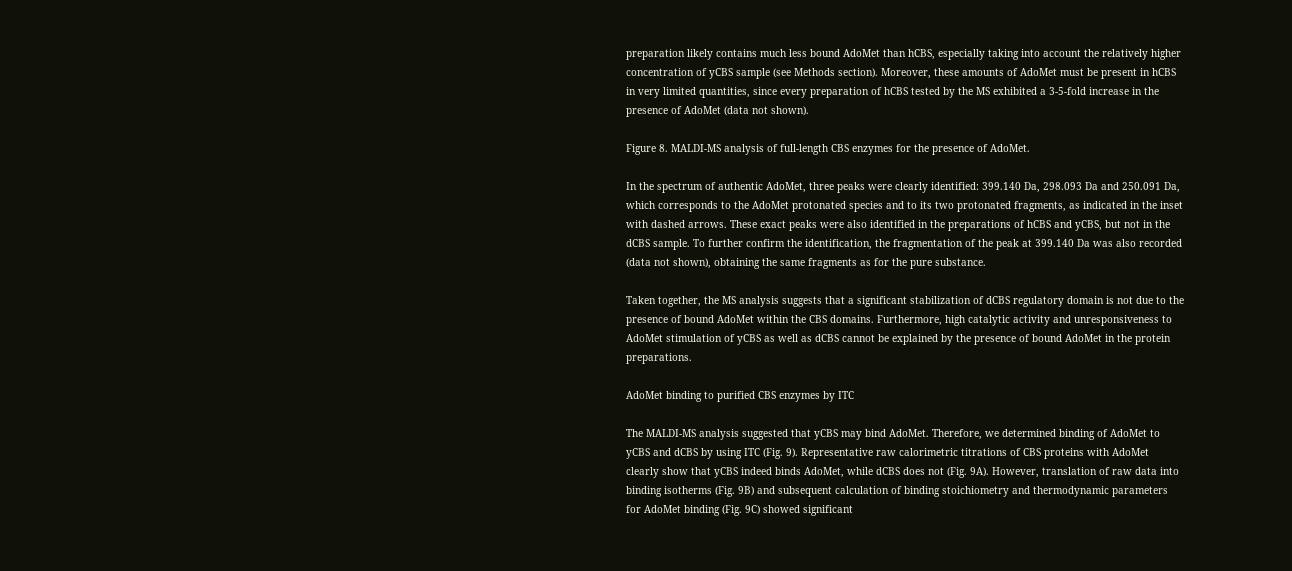preparation likely contains much less bound AdoMet than hCBS, especially taking into account the relatively higher concentration of yCBS sample (see Methods section). Moreover, these amounts of AdoMet must be present in hCBS in very limited quantities, since every preparation of hCBS tested by the MS exhibited a 3-5-fold increase in the presence of AdoMet (data not shown).

Figure 8. MALDI-MS analysis of full-length CBS enzymes for the presence of AdoMet.

In the spectrum of authentic AdoMet, three peaks were clearly identified: 399.140 Da, 298.093 Da and 250.091 Da, which corresponds to the AdoMet protonated species and to its two protonated fragments, as indicated in the inset with dashed arrows. These exact peaks were also identified in the preparations of hCBS and yCBS, but not in the dCBS sample. To further confirm the identification, the fragmentation of the peak at 399.140 Da was also recorded (data not shown), obtaining the same fragments as for the pure substance.

Taken together, the MS analysis suggests that a significant stabilization of dCBS regulatory domain is not due to the presence of bound AdoMet within the CBS domains. Furthermore, high catalytic activity and unresponsiveness to AdoMet stimulation of yCBS as well as dCBS cannot be explained by the presence of bound AdoMet in the protein preparations.

AdoMet binding to purified CBS enzymes by ITC

The MALDI-MS analysis suggested that yCBS may bind AdoMet. Therefore, we determined binding of AdoMet to yCBS and dCBS by using ITC (Fig. 9). Representative raw calorimetric titrations of CBS proteins with AdoMet clearly show that yCBS indeed binds AdoMet, while dCBS does not (Fig. 9A). However, translation of raw data into binding isotherms (Fig. 9B) and subsequent calculation of binding stoichiometry and thermodynamic parameters for AdoMet binding (Fig. 9C) showed significant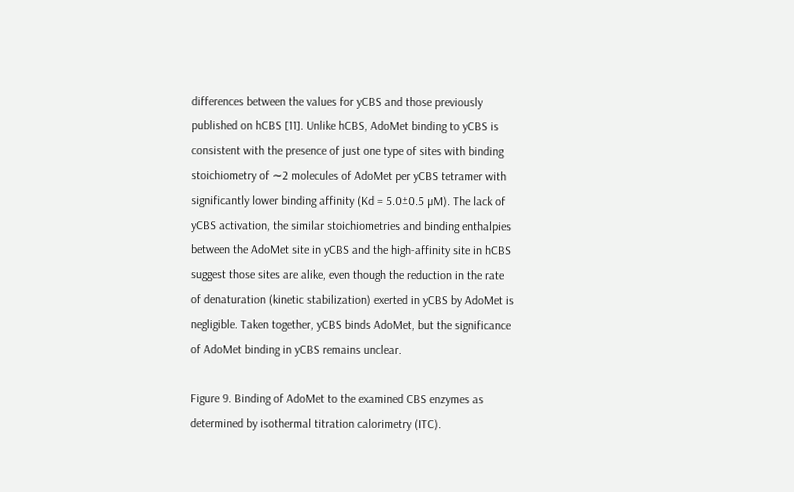differences between the values for yCBS and those previously published on hCBS [11]. Unlike hCBS, AdoMet binding to yCBS is consistent with the presence of just one type of sites with binding stoichiometry of ∼2 molecules of AdoMet per yCBS tetramer with significantly lower binding affinity (Kd = 5.0±0.5 µM). The lack of yCBS activation, the similar stoichiometries and binding enthalpies between the AdoMet site in yCBS and the high-affinity site in hCBS suggest those sites are alike, even though the reduction in the rate of denaturation (kinetic stabilization) exerted in yCBS by AdoMet is negligible. Taken together, yCBS binds AdoMet, but the significance of AdoMet binding in yCBS remains unclear.

Figure 9. Binding of AdoMet to the examined CBS enzymes as determined by isothermal titration calorimetry (ITC).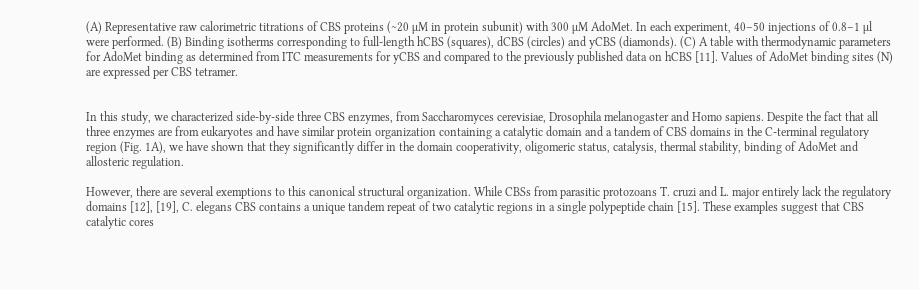(A) Representative raw calorimetric titrations of CBS proteins (∼20 µM in protein subunit) with 300 µM AdoMet. In each experiment, 40–50 injections of 0.8–1 µl were performed. (B) Binding isotherms corresponding to full-length hCBS (squares), dCBS (circles) and yCBS (diamonds). (C) A table with thermodynamic parameters for AdoMet binding as determined from ITC measurements for yCBS and compared to the previously published data on hCBS [11]. Values of AdoMet binding sites (N) are expressed per CBS tetramer.


In this study, we characterized side-by-side three CBS enzymes, from Saccharomyces cerevisiae, Drosophila melanogaster and Homo sapiens. Despite the fact that all three enzymes are from eukaryotes and have similar protein organization containing a catalytic domain and a tandem of CBS domains in the C-terminal regulatory region (Fig. 1A), we have shown that they significantly differ in the domain cooperativity, oligomeric status, catalysis, thermal stability, binding of AdoMet and allosteric regulation.

However, there are several exemptions to this canonical structural organization. While CBSs from parasitic protozoans T. cruzi and L. major entirely lack the regulatory domains [12], [19], C. elegans CBS contains a unique tandem repeat of two catalytic regions in a single polypeptide chain [15]. These examples suggest that CBS catalytic cores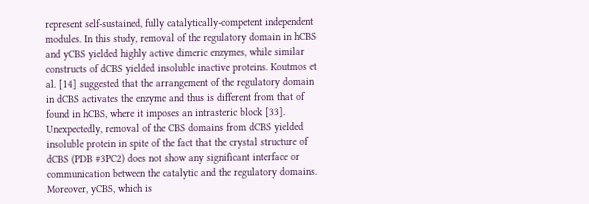represent self-sustained, fully catalytically-competent independent modules. In this study, removal of the regulatory domain in hCBS and yCBS yielded highly active dimeric enzymes, while similar constructs of dCBS yielded insoluble inactive proteins. Koutmos et al. [14] suggested that the arrangement of the regulatory domain in dCBS activates the enzyme and thus is different from that of found in hCBS, where it imposes an intrasteric block [33]. Unexpectedly, removal of the CBS domains from dCBS yielded insoluble protein in spite of the fact that the crystal structure of dCBS (PDB #3PC2) does not show any significant interface or communication between the catalytic and the regulatory domains. Moreover, yCBS, which is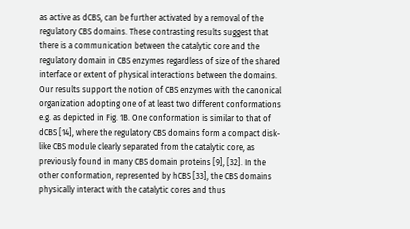as active as dCBS, can be further activated by a removal of the regulatory CBS domains. These contrasting results suggest that there is a communication between the catalytic core and the regulatory domain in CBS enzymes regardless of size of the shared interface or extent of physical interactions between the domains. Our results support the notion of CBS enzymes with the canonical organization adopting one of at least two different conformations e.g. as depicted in Fig. 1B. One conformation is similar to that of dCBS [14], where the regulatory CBS domains form a compact disk-like CBS module clearly separated from the catalytic core, as previously found in many CBS domain proteins [9], [32]. In the other conformation, represented by hCBS [33], the CBS domains physically interact with the catalytic cores and thus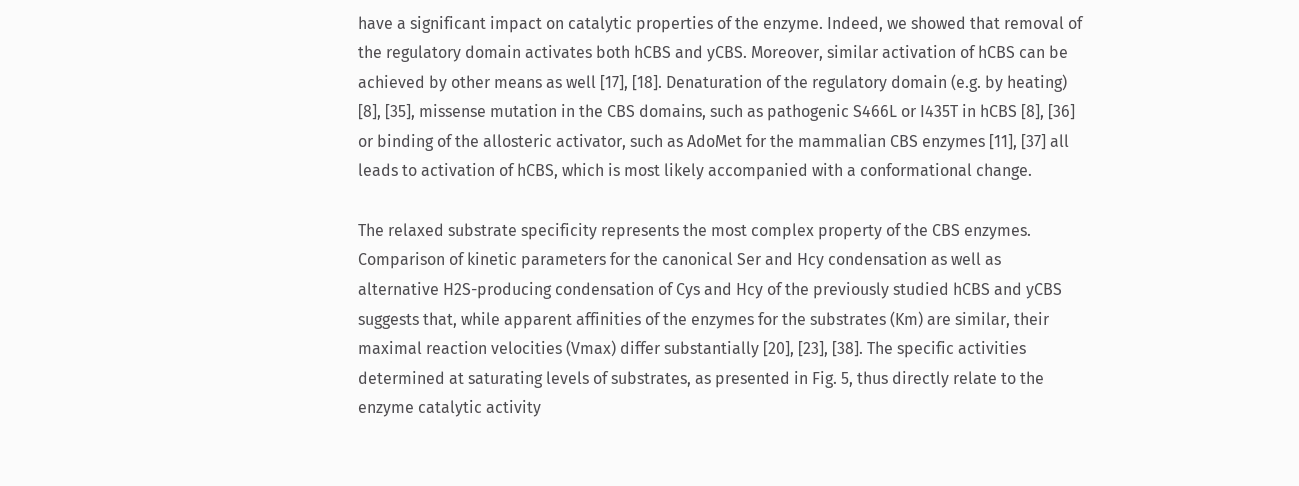have a significant impact on catalytic properties of the enzyme. Indeed, we showed that removal of the regulatory domain activates both hCBS and yCBS. Moreover, similar activation of hCBS can be achieved by other means as well [17], [18]. Denaturation of the regulatory domain (e.g. by heating) [8], [35], missense mutation in the CBS domains, such as pathogenic S466L or I435T in hCBS [8], [36] or binding of the allosteric activator, such as AdoMet for the mammalian CBS enzymes [11], [37] all leads to activation of hCBS, which is most likely accompanied with a conformational change.

The relaxed substrate specificity represents the most complex property of the CBS enzymes. Comparison of kinetic parameters for the canonical Ser and Hcy condensation as well as alternative H2S-producing condensation of Cys and Hcy of the previously studied hCBS and yCBS suggests that, while apparent affinities of the enzymes for the substrates (Km) are similar, their maximal reaction velocities (Vmax) differ substantially [20], [23], [38]. The specific activities determined at saturating levels of substrates, as presented in Fig. 5, thus directly relate to the enzyme catalytic activity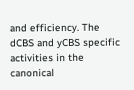and efficiency. The dCBS and yCBS specific activities in the canonical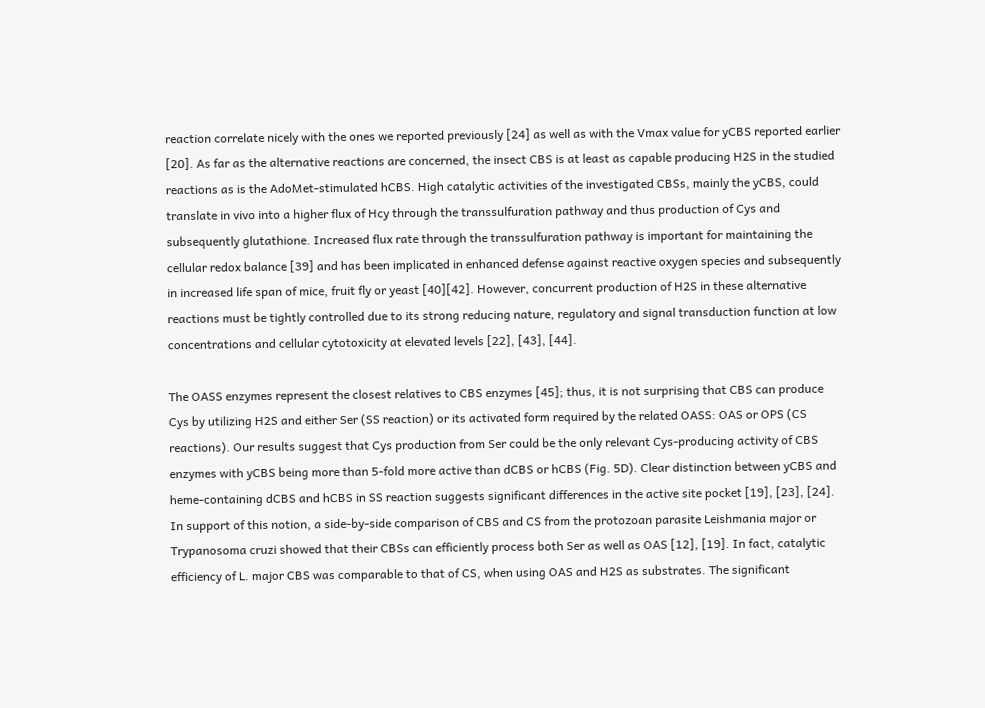reaction correlate nicely with the ones we reported previously [24] as well as with the Vmax value for yCBS reported earlier [20]. As far as the alternative reactions are concerned, the insect CBS is at least as capable producing H2S in the studied reactions as is the AdoMet-stimulated hCBS. High catalytic activities of the investigated CBSs, mainly the yCBS, could translate in vivo into a higher flux of Hcy through the transsulfuration pathway and thus production of Cys and subsequently glutathione. Increased flux rate through the transsulfuration pathway is important for maintaining the cellular redox balance [39] and has been implicated in enhanced defense against reactive oxygen species and subsequently in increased life span of mice, fruit fly or yeast [40][42]. However, concurrent production of H2S in these alternative reactions must be tightly controlled due to its strong reducing nature, regulatory and signal transduction function at low concentrations and cellular cytotoxicity at elevated levels [22], [43], [44].

The OASS enzymes represent the closest relatives to CBS enzymes [45]; thus, it is not surprising that CBS can produce Cys by utilizing H2S and either Ser (SS reaction) or its activated form required by the related OASS: OAS or OPS (CS reactions). Our results suggest that Cys production from Ser could be the only relevant Cys-producing activity of CBS enzymes with yCBS being more than 5-fold more active than dCBS or hCBS (Fig. 5D). Clear distinction between yCBS and heme-containing dCBS and hCBS in SS reaction suggests significant differences in the active site pocket [19], [23], [24]. In support of this notion, a side-by-side comparison of CBS and CS from the protozoan parasite Leishmania major or Trypanosoma cruzi showed that their CBSs can efficiently process both Ser as well as OAS [12], [19]. In fact, catalytic efficiency of L. major CBS was comparable to that of CS, when using OAS and H2S as substrates. The significant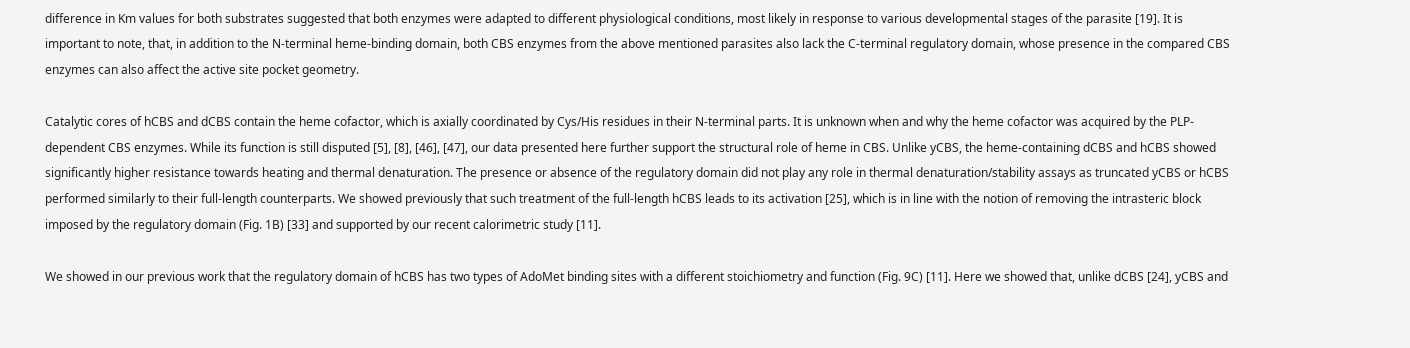difference in Km values for both substrates suggested that both enzymes were adapted to different physiological conditions, most likely in response to various developmental stages of the parasite [19]. It is important to note, that, in addition to the N-terminal heme-binding domain, both CBS enzymes from the above mentioned parasites also lack the C-terminal regulatory domain, whose presence in the compared CBS enzymes can also affect the active site pocket geometry.

Catalytic cores of hCBS and dCBS contain the heme cofactor, which is axially coordinated by Cys/His residues in their N-terminal parts. It is unknown when and why the heme cofactor was acquired by the PLP-dependent CBS enzymes. While its function is still disputed [5], [8], [46], [47], our data presented here further support the structural role of heme in CBS. Unlike yCBS, the heme-containing dCBS and hCBS showed significantly higher resistance towards heating and thermal denaturation. The presence or absence of the regulatory domain did not play any role in thermal denaturation/stability assays as truncated yCBS or hCBS performed similarly to their full-length counterparts. We showed previously that such treatment of the full-length hCBS leads to its activation [25], which is in line with the notion of removing the intrasteric block imposed by the regulatory domain (Fig. 1B) [33] and supported by our recent calorimetric study [11].

We showed in our previous work that the regulatory domain of hCBS has two types of AdoMet binding sites with a different stoichiometry and function (Fig. 9C) [11]. Here we showed that, unlike dCBS [24], yCBS and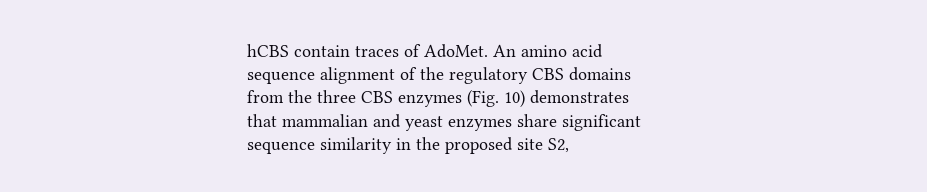hCBS contain traces of AdoMet. An amino acid sequence alignment of the regulatory CBS domains from the three CBS enzymes (Fig. 10) demonstrates that mammalian and yeast enzymes share significant sequence similarity in the proposed site S2,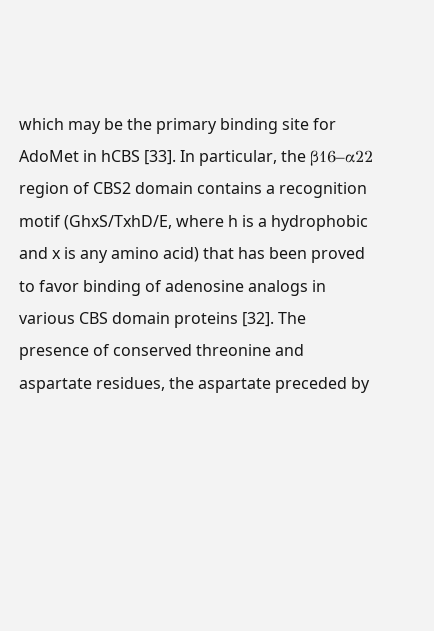which may be the primary binding site for AdoMet in hCBS [33]. In particular, the β16–α22 region of CBS2 domain contains a recognition motif (GhxS/TxhD/E, where h is a hydrophobic and x is any amino acid) that has been proved to favor binding of adenosine analogs in various CBS domain proteins [32]. The presence of conserved threonine and aspartate residues, the aspartate preceded by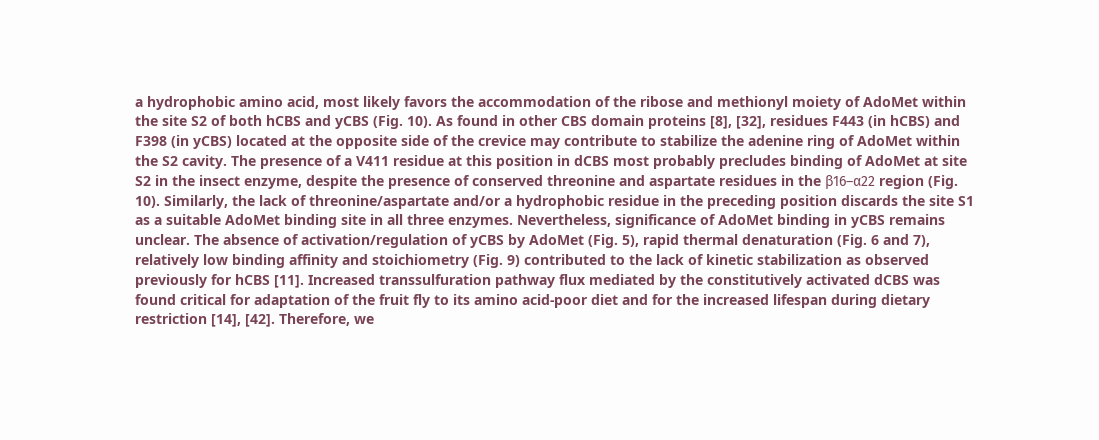a hydrophobic amino acid, most likely favors the accommodation of the ribose and methionyl moiety of AdoMet within the site S2 of both hCBS and yCBS (Fig. 10). As found in other CBS domain proteins [8], [32], residues F443 (in hCBS) and F398 (in yCBS) located at the opposite side of the crevice may contribute to stabilize the adenine ring of AdoMet within the S2 cavity. The presence of a V411 residue at this position in dCBS most probably precludes binding of AdoMet at site S2 in the insect enzyme, despite the presence of conserved threonine and aspartate residues in the β16–α22 region (Fig. 10). Similarly, the lack of threonine/aspartate and/or a hydrophobic residue in the preceding position discards the site S1 as a suitable AdoMet binding site in all three enzymes. Nevertheless, significance of AdoMet binding in yCBS remains unclear. The absence of activation/regulation of yCBS by AdoMet (Fig. 5), rapid thermal denaturation (Fig. 6 and 7), relatively low binding affinity and stoichiometry (Fig. 9) contributed to the lack of kinetic stabilization as observed previously for hCBS [11]. Increased transsulfuration pathway flux mediated by the constitutively activated dCBS was found critical for adaptation of the fruit fly to its amino acid-poor diet and for the increased lifespan during dietary restriction [14], [42]. Therefore, we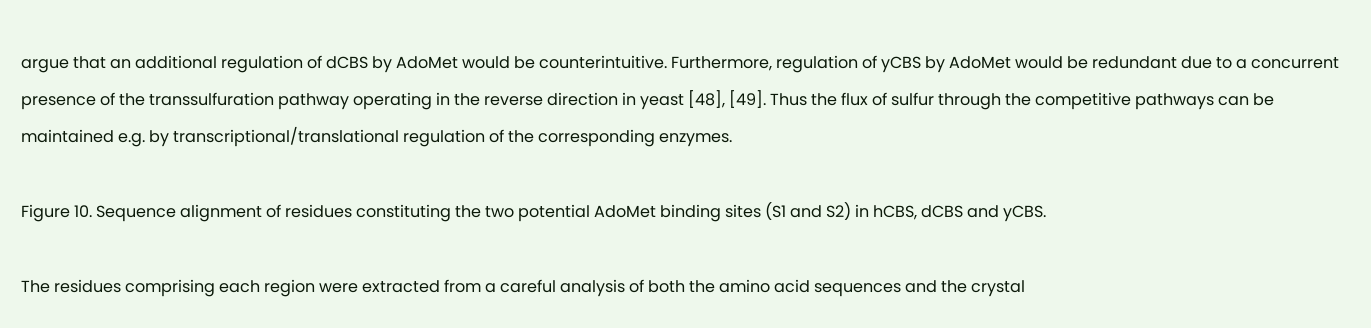argue that an additional regulation of dCBS by AdoMet would be counterintuitive. Furthermore, regulation of yCBS by AdoMet would be redundant due to a concurrent presence of the transsulfuration pathway operating in the reverse direction in yeast [48], [49]. Thus the flux of sulfur through the competitive pathways can be maintained e.g. by transcriptional/translational regulation of the corresponding enzymes.

Figure 10. Sequence alignment of residues constituting the two potential AdoMet binding sites (S1 and S2) in hCBS, dCBS and yCBS.

The residues comprising each region were extracted from a careful analysis of both the amino acid sequences and the crystal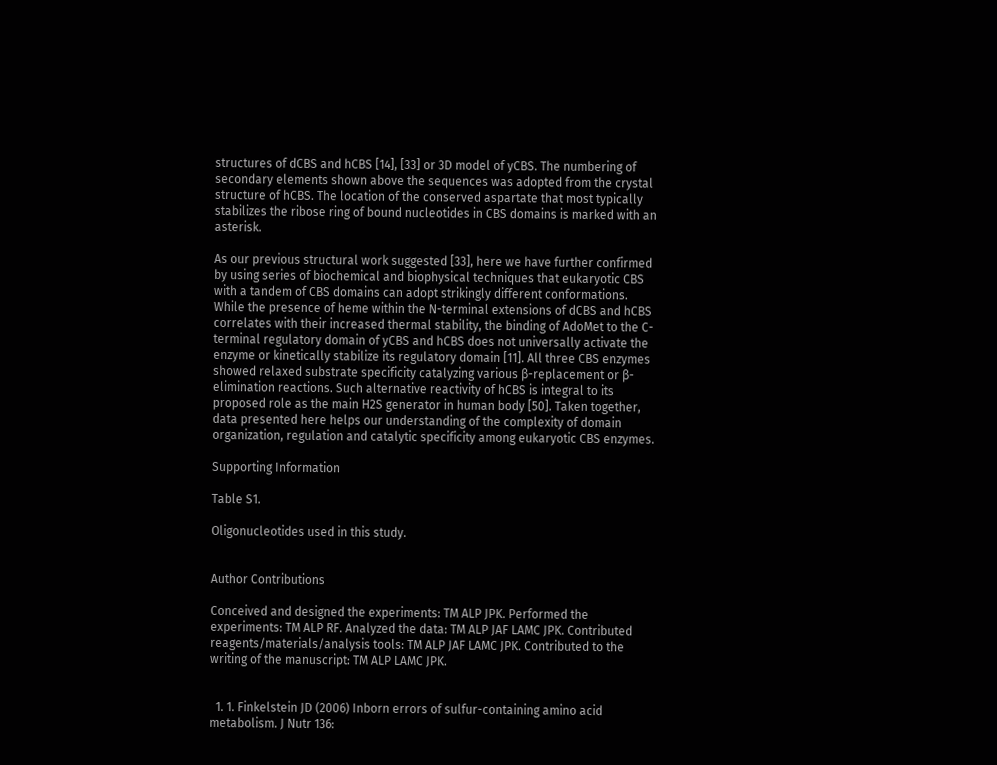structures of dCBS and hCBS [14], [33] or 3D model of yCBS. The numbering of secondary elements shown above the sequences was adopted from the crystal structure of hCBS. The location of the conserved aspartate that most typically stabilizes the ribose ring of bound nucleotides in CBS domains is marked with an asterisk.

As our previous structural work suggested [33], here we have further confirmed by using series of biochemical and biophysical techniques that eukaryotic CBS with a tandem of CBS domains can adopt strikingly different conformations. While the presence of heme within the N-terminal extensions of dCBS and hCBS correlates with their increased thermal stability, the binding of AdoMet to the C-terminal regulatory domain of yCBS and hCBS does not universally activate the enzyme or kinetically stabilize its regulatory domain [11]. All three CBS enzymes showed relaxed substrate specificity catalyzing various β-replacement or β-elimination reactions. Such alternative reactivity of hCBS is integral to its proposed role as the main H2S generator in human body [50]. Taken together, data presented here helps our understanding of the complexity of domain organization, regulation and catalytic specificity among eukaryotic CBS enzymes.

Supporting Information

Table S1.

Oligonucleotides used in this study.


Author Contributions

Conceived and designed the experiments: TM ALP JPK. Performed the experiments: TM ALP RF. Analyzed the data: TM ALP JAF LAMC JPK. Contributed reagents/materials/analysis tools: TM ALP JAF LAMC JPK. Contributed to the writing of the manuscript: TM ALP LAMC JPK.


  1. 1. Finkelstein JD (2006) Inborn errors of sulfur-containing amino acid metabolism. J Nutr 136: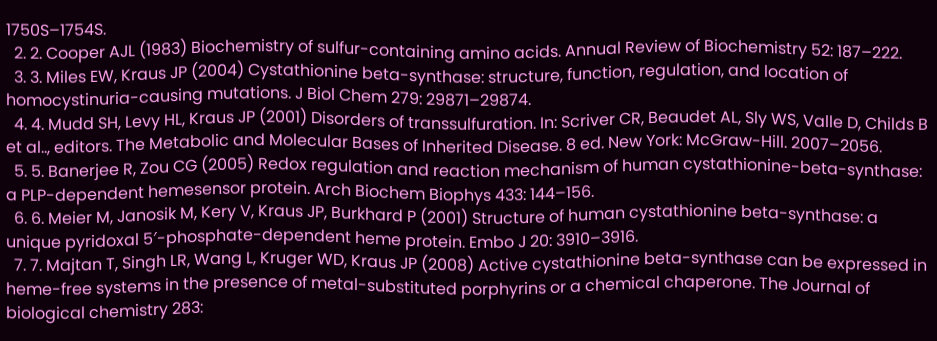1750S–1754S.
  2. 2. Cooper AJL (1983) Biochemistry of sulfur-containing amino acids. Annual Review of Biochemistry 52: 187–222.
  3. 3. Miles EW, Kraus JP (2004) Cystathionine beta-synthase: structure, function, regulation, and location of homocystinuria-causing mutations. J Biol Chem 279: 29871–29874.
  4. 4. Mudd SH, Levy HL, Kraus JP (2001) Disorders of transsulfuration. In: Scriver CR, Beaudet AL, Sly WS, Valle D, Childs B et al.., editors. The Metabolic and Molecular Bases of Inherited Disease. 8 ed. New York: McGraw-Hill. 2007–2056.
  5. 5. Banerjee R, Zou CG (2005) Redox regulation and reaction mechanism of human cystathionine-beta-synthase: a PLP-dependent hemesensor protein. Arch Biochem Biophys 433: 144–156.
  6. 6. Meier M, Janosik M, Kery V, Kraus JP, Burkhard P (2001) Structure of human cystathionine beta-synthase: a unique pyridoxal 5′-phosphate-dependent heme protein. Embo J 20: 3910–3916.
  7. 7. Majtan T, Singh LR, Wang L, Kruger WD, Kraus JP (2008) Active cystathionine beta-synthase can be expressed in heme-free systems in the presence of metal-substituted porphyrins or a chemical chaperone. The Journal of biological chemistry 283: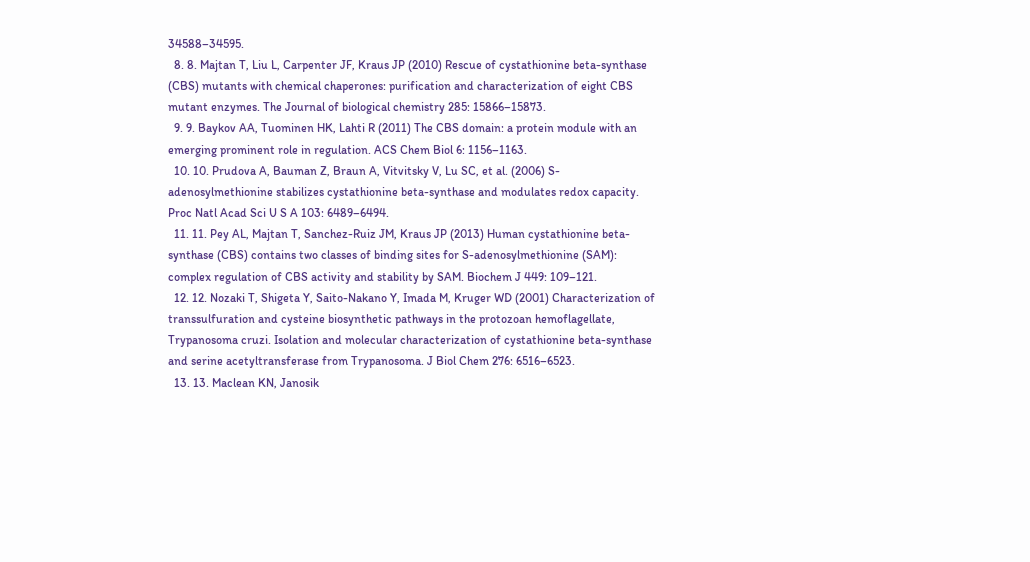34588–34595.
  8. 8. Majtan T, Liu L, Carpenter JF, Kraus JP (2010) Rescue of cystathionine beta-synthase (CBS) mutants with chemical chaperones: purification and characterization of eight CBS mutant enzymes. The Journal of biological chemistry 285: 15866–15873.
  9. 9. Baykov AA, Tuominen HK, Lahti R (2011) The CBS domain: a protein module with an emerging prominent role in regulation. ACS Chem Biol 6: 1156–1163.
  10. 10. Prudova A, Bauman Z, Braun A, Vitvitsky V, Lu SC, et al. (2006) S-adenosylmethionine stabilizes cystathionine beta-synthase and modulates redox capacity. Proc Natl Acad Sci U S A 103: 6489–6494.
  11. 11. Pey AL, Majtan T, Sanchez-Ruiz JM, Kraus JP (2013) Human cystathionine beta-synthase (CBS) contains two classes of binding sites for S-adenosylmethionine (SAM): complex regulation of CBS activity and stability by SAM. Biochem J 449: 109–121.
  12. 12. Nozaki T, Shigeta Y, Saito-Nakano Y, Imada M, Kruger WD (2001) Characterization of transsulfuration and cysteine biosynthetic pathways in the protozoan hemoflagellate, Trypanosoma cruzi. Isolation and molecular characterization of cystathionine beta-synthase and serine acetyltransferase from Trypanosoma. J Biol Chem 276: 6516–6523.
  13. 13. Maclean KN, Janosik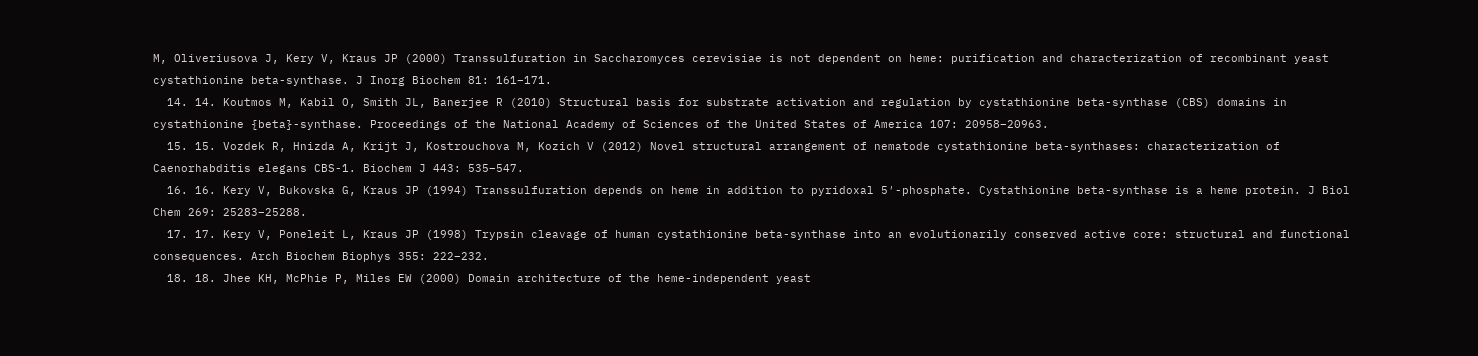M, Oliveriusova J, Kery V, Kraus JP (2000) Transsulfuration in Saccharomyces cerevisiae is not dependent on heme: purification and characterization of recombinant yeast cystathionine beta-synthase. J Inorg Biochem 81: 161–171.
  14. 14. Koutmos M, Kabil O, Smith JL, Banerjee R (2010) Structural basis for substrate activation and regulation by cystathionine beta-synthase (CBS) domains in cystathionine {beta}-synthase. Proceedings of the National Academy of Sciences of the United States of America 107: 20958–20963.
  15. 15. Vozdek R, Hnizda A, Krijt J, Kostrouchova M, Kozich V (2012) Novel structural arrangement of nematode cystathionine beta-synthases: characterization of Caenorhabditis elegans CBS-1. Biochem J 443: 535–547.
  16. 16. Kery V, Bukovska G, Kraus JP (1994) Transsulfuration depends on heme in addition to pyridoxal 5′-phosphate. Cystathionine beta-synthase is a heme protein. J Biol Chem 269: 25283–25288.
  17. 17. Kery V, Poneleit L, Kraus JP (1998) Trypsin cleavage of human cystathionine beta-synthase into an evolutionarily conserved active core: structural and functional consequences. Arch Biochem Biophys 355: 222–232.
  18. 18. Jhee KH, McPhie P, Miles EW (2000) Domain architecture of the heme-independent yeast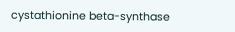cystathionine beta-synthase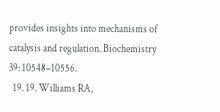provides insights into mechanisms of catalysis and regulation. Biochemistry 39: 10548–10556.
  19. 19. Williams RA,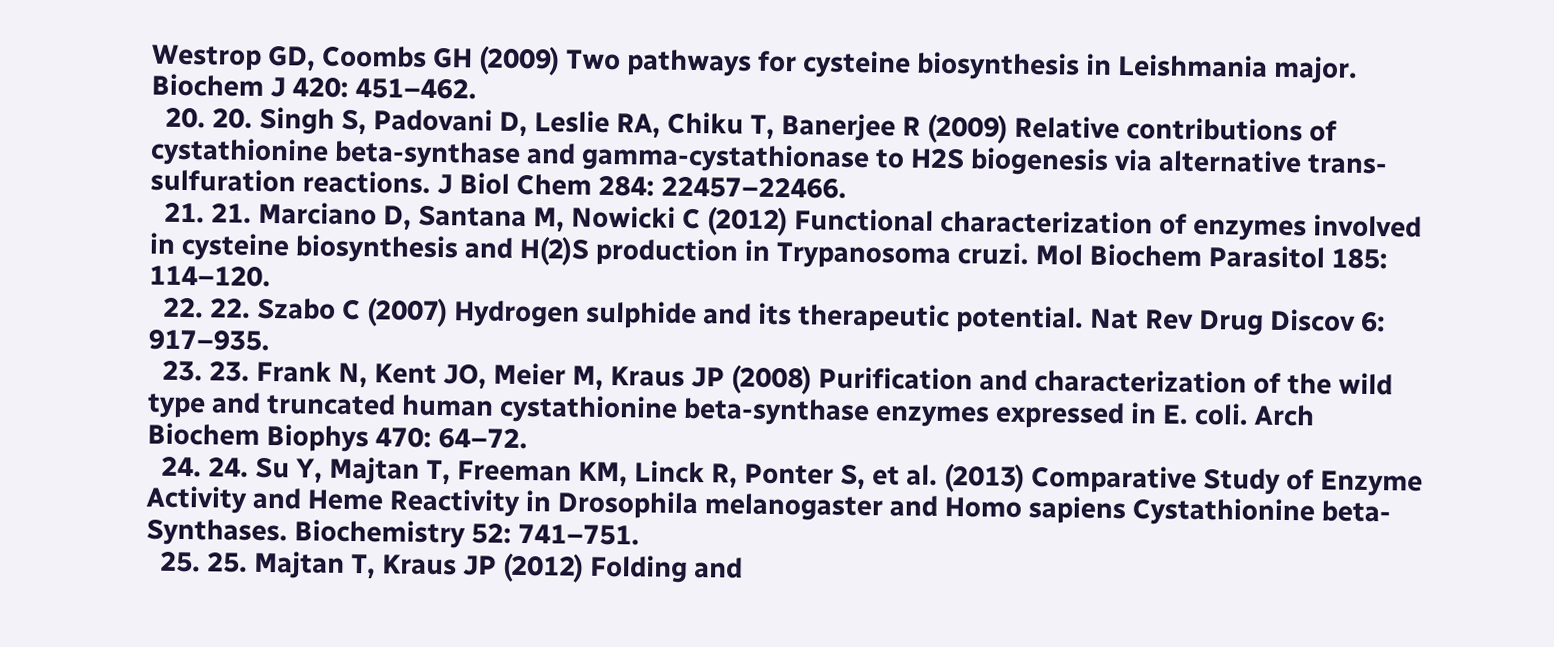Westrop GD, Coombs GH (2009) Two pathways for cysteine biosynthesis in Leishmania major. Biochem J 420: 451–462.
  20. 20. Singh S, Padovani D, Leslie RA, Chiku T, Banerjee R (2009) Relative contributions of cystathionine beta-synthase and gamma-cystathionase to H2S biogenesis via alternative trans-sulfuration reactions. J Biol Chem 284: 22457–22466.
  21. 21. Marciano D, Santana M, Nowicki C (2012) Functional characterization of enzymes involved in cysteine biosynthesis and H(2)S production in Trypanosoma cruzi. Mol Biochem Parasitol 185: 114–120.
  22. 22. Szabo C (2007) Hydrogen sulphide and its therapeutic potential. Nat Rev Drug Discov 6: 917–935.
  23. 23. Frank N, Kent JO, Meier M, Kraus JP (2008) Purification and characterization of the wild type and truncated human cystathionine beta-synthase enzymes expressed in E. coli. Arch Biochem Biophys 470: 64–72.
  24. 24. Su Y, Majtan T, Freeman KM, Linck R, Ponter S, et al. (2013) Comparative Study of Enzyme Activity and Heme Reactivity in Drosophila melanogaster and Homo sapiens Cystathionine beta-Synthases. Biochemistry 52: 741–751.
  25. 25. Majtan T, Kraus JP (2012) Folding and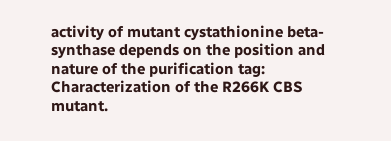activity of mutant cystathionine beta-synthase depends on the position and nature of the purification tag: Characterization of the R266K CBS mutant.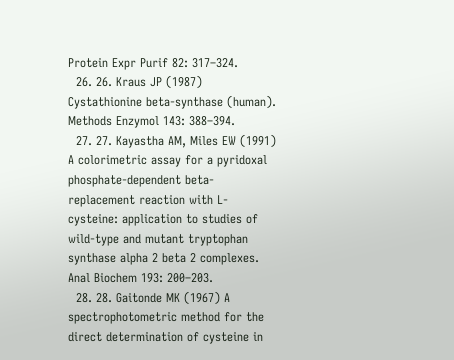Protein Expr Purif 82: 317–324.
  26. 26. Kraus JP (1987) Cystathionine beta-synthase (human). Methods Enzymol 143: 388–394.
  27. 27. Kayastha AM, Miles EW (1991) A colorimetric assay for a pyridoxal phosphate-dependent beta-replacement reaction with L-cysteine: application to studies of wild-type and mutant tryptophan synthase alpha 2 beta 2 complexes. Anal Biochem 193: 200–203.
  28. 28. Gaitonde MK (1967) A spectrophotometric method for the direct determination of cysteine in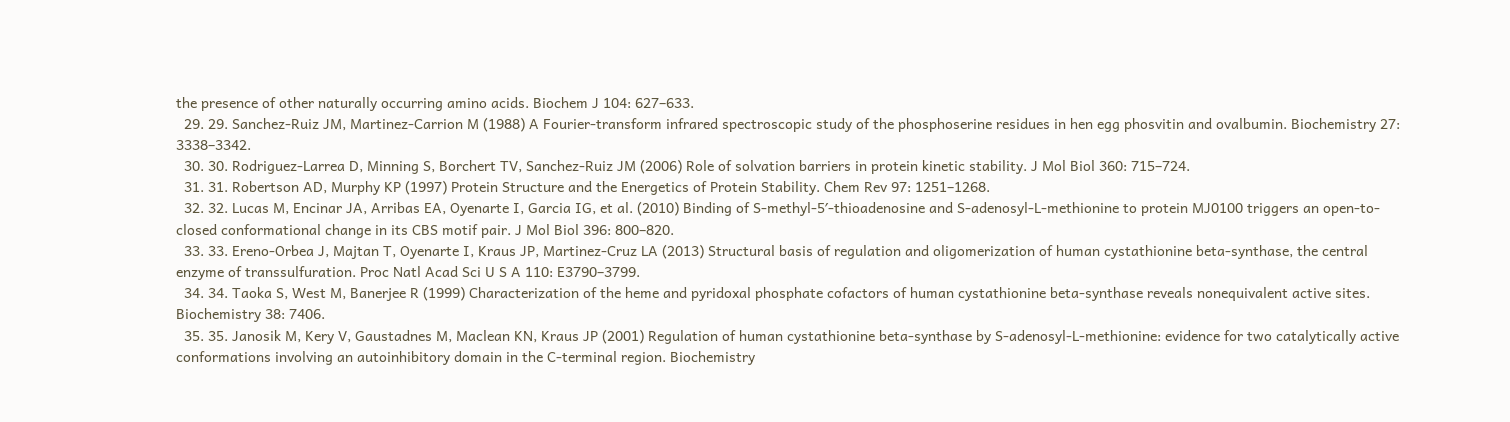the presence of other naturally occurring amino acids. Biochem J 104: 627–633.
  29. 29. Sanchez-Ruiz JM, Martinez-Carrion M (1988) A Fourier-transform infrared spectroscopic study of the phosphoserine residues in hen egg phosvitin and ovalbumin. Biochemistry 27: 3338–3342.
  30. 30. Rodriguez-Larrea D, Minning S, Borchert TV, Sanchez-Ruiz JM (2006) Role of solvation barriers in protein kinetic stability. J Mol Biol 360: 715–724.
  31. 31. Robertson AD, Murphy KP (1997) Protein Structure and the Energetics of Protein Stability. Chem Rev 97: 1251–1268.
  32. 32. Lucas M, Encinar JA, Arribas EA, Oyenarte I, Garcia IG, et al. (2010) Binding of S-methyl-5′-thioadenosine and S-adenosyl-L-methionine to protein MJ0100 triggers an open-to-closed conformational change in its CBS motif pair. J Mol Biol 396: 800–820.
  33. 33. Ereno-Orbea J, Majtan T, Oyenarte I, Kraus JP, Martinez-Cruz LA (2013) Structural basis of regulation and oligomerization of human cystathionine beta-synthase, the central enzyme of transsulfuration. Proc Natl Acad Sci U S A 110: E3790–3799.
  34. 34. Taoka S, West M, Banerjee R (1999) Characterization of the heme and pyridoxal phosphate cofactors of human cystathionine beta-synthase reveals nonequivalent active sites. Biochemistry 38: 7406.
  35. 35. Janosik M, Kery V, Gaustadnes M, Maclean KN, Kraus JP (2001) Regulation of human cystathionine beta-synthase by S-adenosyl-L-methionine: evidence for two catalytically active conformations involving an autoinhibitory domain in the C-terminal region. Biochemistry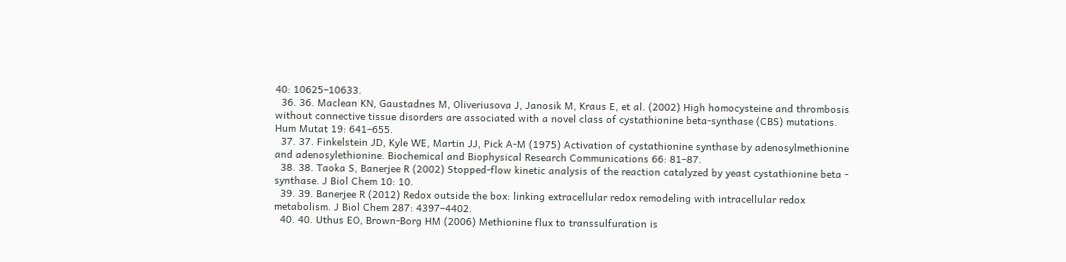40: 10625–10633.
  36. 36. Maclean KN, Gaustadnes M, Oliveriusova J, Janosik M, Kraus E, et al. (2002) High homocysteine and thrombosis without connective tissue disorders are associated with a novel class of cystathionine beta-synthase (CBS) mutations. Hum Mutat 19: 641–655.
  37. 37. Finkelstein JD, Kyle WE, Martin JJ, Pick A-M (1975) Activation of cystathionine synthase by adenosylmethionine and adenosylethionine. Biochemical and Biophysical Research Communications 66: 81–87.
  38. 38. Taoka S, Banerjee R (2002) Stopped-flow kinetic analysis of the reaction catalyzed by yeast cystathionine beta - synthase. J Biol Chem 10: 10.
  39. 39. Banerjee R (2012) Redox outside the box: linking extracellular redox remodeling with intracellular redox metabolism. J Biol Chem 287: 4397–4402.
  40. 40. Uthus EO, Brown-Borg HM (2006) Methionine flux to transsulfuration is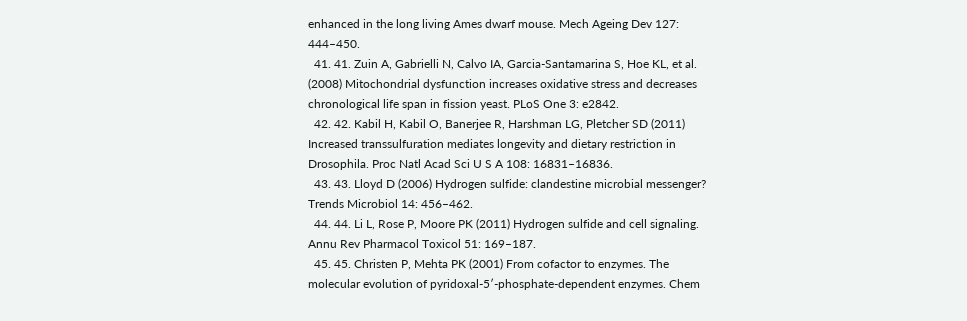enhanced in the long living Ames dwarf mouse. Mech Ageing Dev 127: 444–450.
  41. 41. Zuin A, Gabrielli N, Calvo IA, Garcia-Santamarina S, Hoe KL, et al. (2008) Mitochondrial dysfunction increases oxidative stress and decreases chronological life span in fission yeast. PLoS One 3: e2842.
  42. 42. Kabil H, Kabil O, Banerjee R, Harshman LG, Pletcher SD (2011) Increased transsulfuration mediates longevity and dietary restriction in Drosophila. Proc Natl Acad Sci U S A 108: 16831–16836.
  43. 43. Lloyd D (2006) Hydrogen sulfide: clandestine microbial messenger? Trends Microbiol 14: 456–462.
  44. 44. Li L, Rose P, Moore PK (2011) Hydrogen sulfide and cell signaling. Annu Rev Pharmacol Toxicol 51: 169–187.
  45. 45. Christen P, Mehta PK (2001) From cofactor to enzymes. The molecular evolution of pyridoxal-5′-phosphate-dependent enzymes. Chem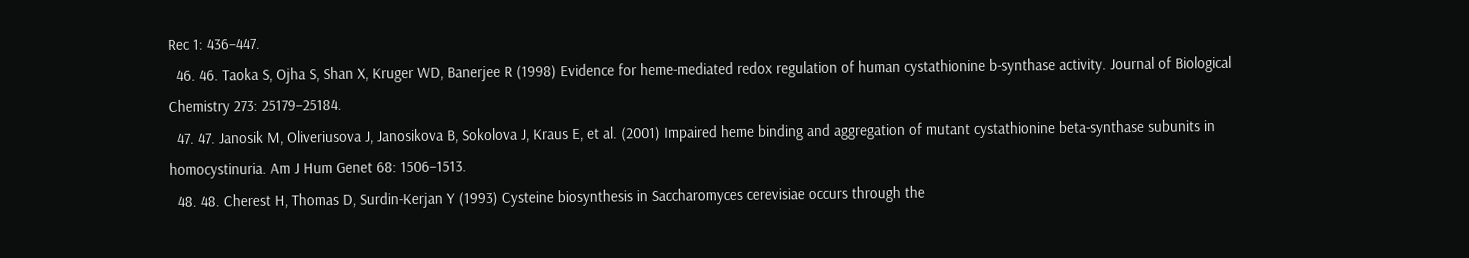Rec 1: 436–447.
  46. 46. Taoka S, Ojha S, Shan X, Kruger WD, Banerjee R (1998) Evidence for heme-mediated redox regulation of human cystathionine b-synthase activity. Journal of Biological Chemistry 273: 25179–25184.
  47. 47. Janosik M, Oliveriusova J, Janosikova B, Sokolova J, Kraus E, et al. (2001) Impaired heme binding and aggregation of mutant cystathionine beta-synthase subunits in homocystinuria. Am J Hum Genet 68: 1506–1513.
  48. 48. Cherest H, Thomas D, Surdin-Kerjan Y (1993) Cysteine biosynthesis in Saccharomyces cerevisiae occurs through the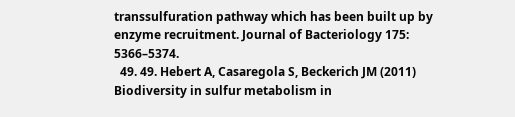transsulfuration pathway which has been built up by enzyme recruitment. Journal of Bacteriology 175: 5366–5374.
  49. 49. Hebert A, Casaregola S, Beckerich JM (2011) Biodiversity in sulfur metabolism in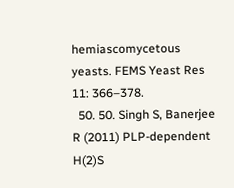hemiascomycetous yeasts. FEMS Yeast Res 11: 366–378.
  50. 50. Singh S, Banerjee R (2011) PLP-dependent H(2)S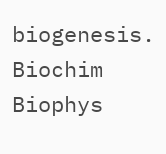biogenesis. Biochim Biophys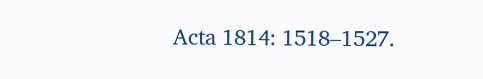Acta 1814: 1518–1527.